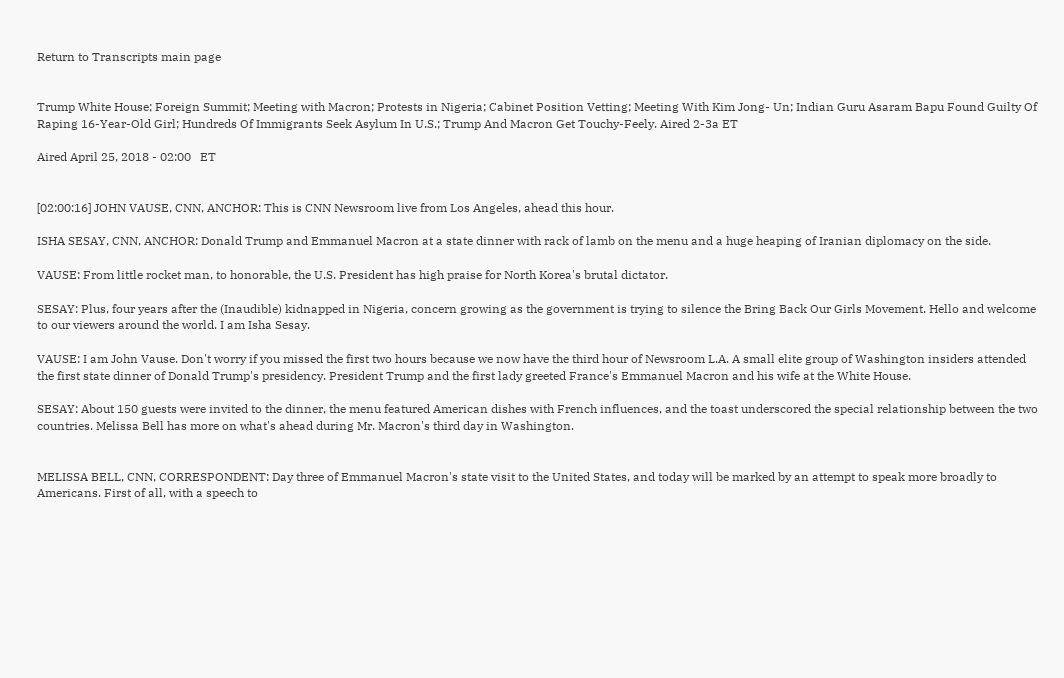Return to Transcripts main page


Trump White House; Foreign Summit; Meeting with Macron; Protests in Nigeria; Cabinet Position Vetting; Meeting With Kim Jong- Un; Indian Guru Asaram Bapu Found Guilty Of Raping 16-Year-Old Girl; Hundreds Of Immigrants Seek Asylum In U.S.; Trump And Macron Get Touchy-Feely. Aired 2-3a ET

Aired April 25, 2018 - 02:00   ET


[02:00:16] JOHN VAUSE, CNN, ANCHOR: This is CNN Newsroom live from Los Angeles, ahead this hour.

ISHA SESAY, CNN, ANCHOR: Donald Trump and Emmanuel Macron at a state dinner with rack of lamb on the menu and a huge heaping of Iranian diplomacy on the side.

VAUSE: From little rocket man, to honorable, the U.S. President has high praise for North Korea's brutal dictator.

SESAY: Plus, four years after the (Inaudible) kidnapped in Nigeria, concern growing as the government is trying to silence the Bring Back Our Girls Movement. Hello and welcome to our viewers around the world. I am Isha Sesay.

VAUSE: I am John Vause. Don't worry if you missed the first two hours because we now have the third hour of Newsroom L.A. A small elite group of Washington insiders attended the first state dinner of Donald Trump's presidency. President Trump and the first lady greeted France's Emmanuel Macron and his wife at the White House.

SESAY: About 150 guests were invited to the dinner, the menu featured American dishes with French influences, and the toast underscored the special relationship between the two countries. Melissa Bell has more on what's ahead during Mr. Macron's third day in Washington.


MELISSA BELL, CNN, CORRESPONDENT: Day three of Emmanuel Macron's state visit to the United States, and today will be marked by an attempt to speak more broadly to Americans. First of all, with a speech to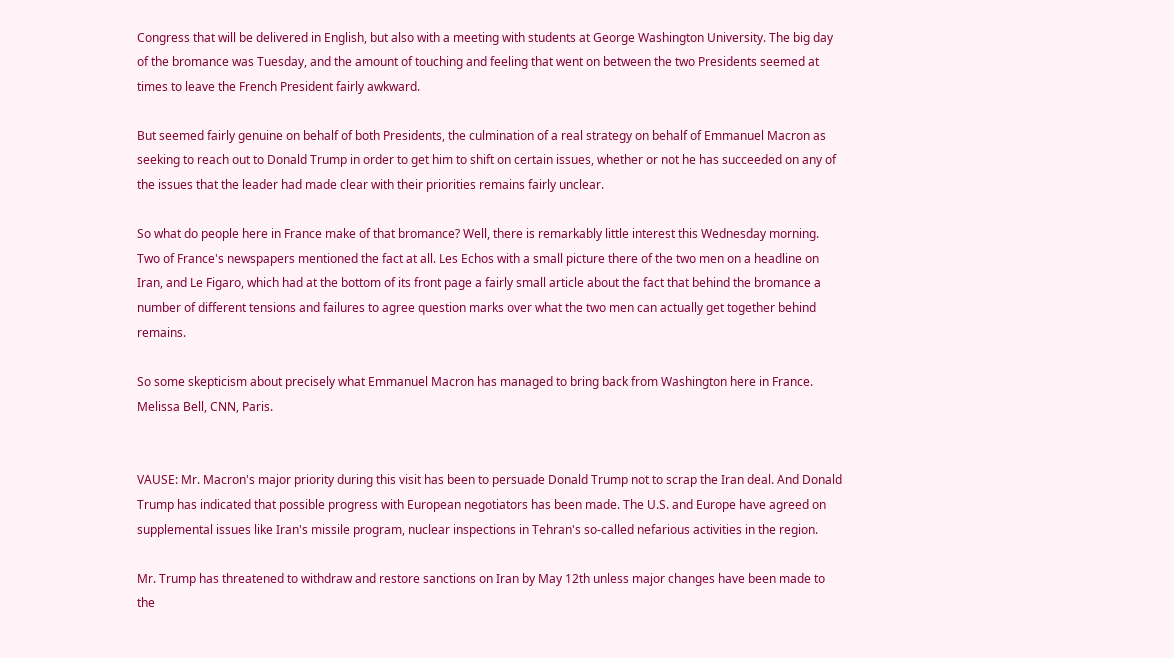Congress that will be delivered in English, but also with a meeting with students at George Washington University. The big day of the bromance was Tuesday, and the amount of touching and feeling that went on between the two Presidents seemed at times to leave the French President fairly awkward.

But seemed fairly genuine on behalf of both Presidents, the culmination of a real strategy on behalf of Emmanuel Macron as seeking to reach out to Donald Trump in order to get him to shift on certain issues, whether or not he has succeeded on any of the issues that the leader had made clear with their priorities remains fairly unclear.

So what do people here in France make of that bromance? Well, there is remarkably little interest this Wednesday morning. Two of France's newspapers mentioned the fact at all. Les Echos with a small picture there of the two men on a headline on Iran, and Le Figaro, which had at the bottom of its front page a fairly small article about the fact that behind the bromance a number of different tensions and failures to agree question marks over what the two men can actually get together behind remains.

So some skepticism about precisely what Emmanuel Macron has managed to bring back from Washington here in France. Melissa Bell, CNN, Paris.


VAUSE: Mr. Macron's major priority during this visit has been to persuade Donald Trump not to scrap the Iran deal. And Donald Trump has indicated that possible progress with European negotiators has been made. The U.S. and Europe have agreed on supplemental issues like Iran's missile program, nuclear inspections in Tehran's so-called nefarious activities in the region.

Mr. Trump has threatened to withdraw and restore sanctions on Iran by May 12th unless major changes have been made to the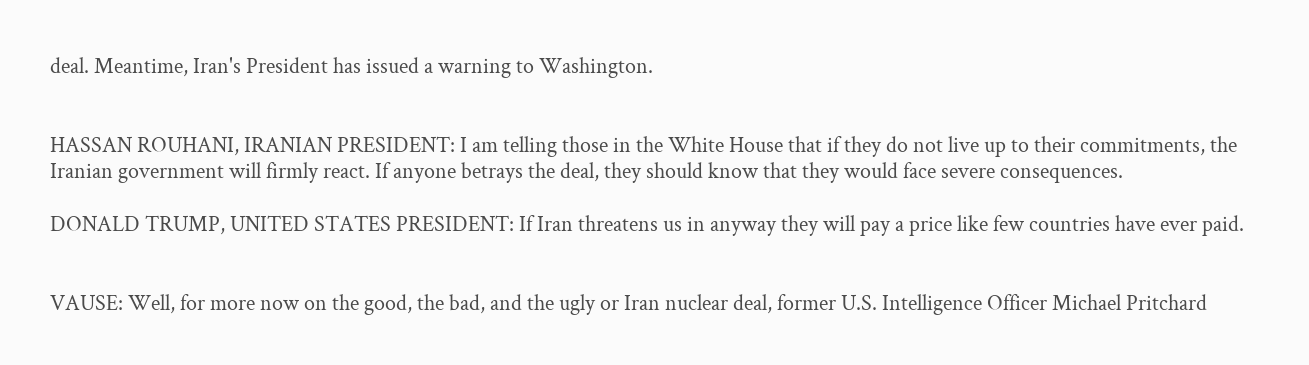deal. Meantime, Iran's President has issued a warning to Washington.


HASSAN ROUHANI, IRANIAN PRESIDENT: I am telling those in the White House that if they do not live up to their commitments, the Iranian government will firmly react. If anyone betrays the deal, they should know that they would face severe consequences.

DONALD TRUMP, UNITED STATES PRESIDENT: If Iran threatens us in anyway they will pay a price like few countries have ever paid.


VAUSE: Well, for more now on the good, the bad, and the ugly or Iran nuclear deal, former U.S. Intelligence Officer Michael Pritchard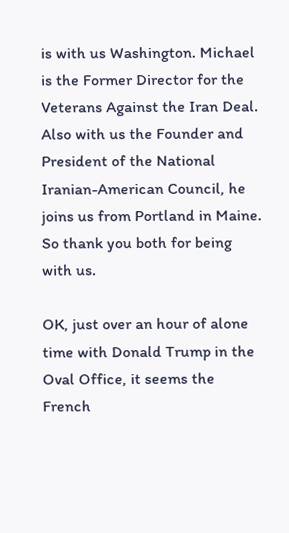is with us Washington. Michael is the Former Director for the Veterans Against the Iran Deal. Also with us the Founder and President of the National Iranian-American Council, he joins us from Portland in Maine. So thank you both for being with us.

OK, just over an hour of alone time with Donald Trump in the Oval Office, it seems the French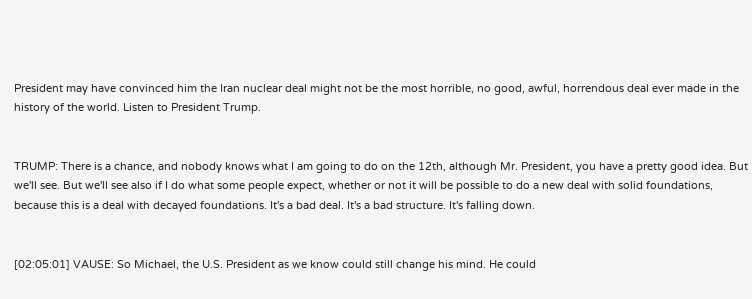President may have convinced him the Iran nuclear deal might not be the most horrible, no good, awful, horrendous deal ever made in the history of the world. Listen to President Trump.


TRUMP: There is a chance, and nobody knows what I am going to do on the 12th, although Mr. President, you have a pretty good idea. But we'll see. But we'll see also if I do what some people expect, whether or not it will be possible to do a new deal with solid foundations, because this is a deal with decayed foundations. It's a bad deal. It's a bad structure. It's falling down.


[02:05:01] VAUSE: So Michael, the U.S. President as we know could still change his mind. He could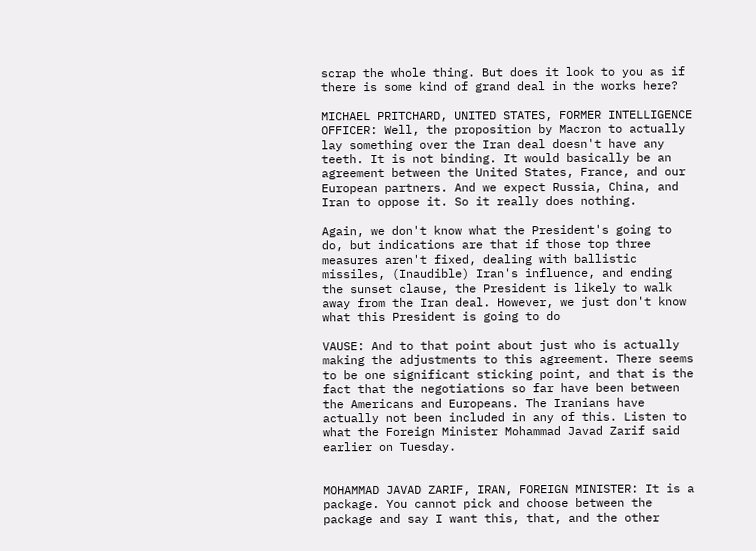scrap the whole thing. But does it look to you as if there is some kind of grand deal in the works here?

MICHAEL PRITCHARD, UNITED STATES, FORMER INTELLIGENCE OFFICER: Well, the proposition by Macron to actually lay something over the Iran deal doesn't have any teeth. It is not binding. It would basically be an agreement between the United States, France, and our European partners. And we expect Russia, China, and Iran to oppose it. So it really does nothing.

Again, we don't know what the President's going to do, but indications are that if those top three measures aren't fixed, dealing with ballistic missiles, (Inaudible) Iran's influence, and ending the sunset clause, the President is likely to walk away from the Iran deal. However, we just don't know what this President is going to do

VAUSE: And to that point about just who is actually making the adjustments to this agreement. There seems to be one significant sticking point, and that is the fact that the negotiations so far have been between the Americans and Europeans. The Iranians have actually not been included in any of this. Listen to what the Foreign Minister Mohammad Javad Zarif said earlier on Tuesday.


MOHAMMAD JAVAD ZARIF, IRAN, FOREIGN MINISTER: It is a package. You cannot pick and choose between the package and say I want this, that, and the other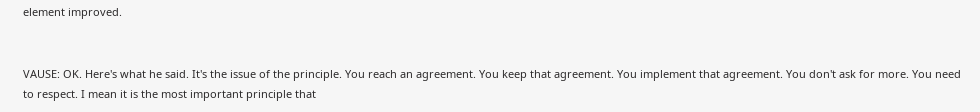element improved.


VAUSE: OK. Here's what he said. It's the issue of the principle. You reach an agreement. You keep that agreement. You implement that agreement. You don't ask for more. You need to respect. I mean it is the most important principle that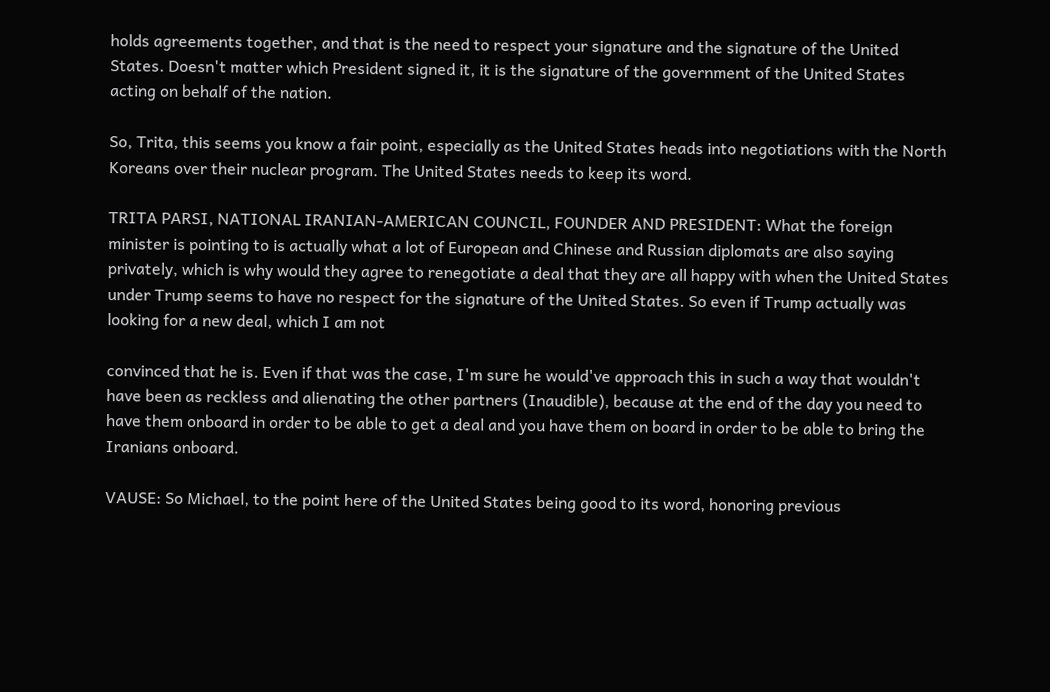holds agreements together, and that is the need to respect your signature and the signature of the United States. Doesn't matter which President signed it, it is the signature of the government of the United States acting on behalf of the nation.

So, Trita, this seems you know a fair point, especially as the United States heads into negotiations with the North Koreans over their nuclear program. The United States needs to keep its word.

TRITA PARSI, NATIONAL IRANIAN-AMERICAN COUNCIL, FOUNDER AND PRESIDENT: What the foreign minister is pointing to is actually what a lot of European and Chinese and Russian diplomats are also saying privately, which is why would they agree to renegotiate a deal that they are all happy with when the United States under Trump seems to have no respect for the signature of the United States. So even if Trump actually was looking for a new deal, which I am not

convinced that he is. Even if that was the case, I'm sure he would've approach this in such a way that wouldn't have been as reckless and alienating the other partners (Inaudible), because at the end of the day you need to have them onboard in order to be able to get a deal and you have them on board in order to be able to bring the Iranians onboard.

VAUSE: So Michael, to the point here of the United States being good to its word, honoring previous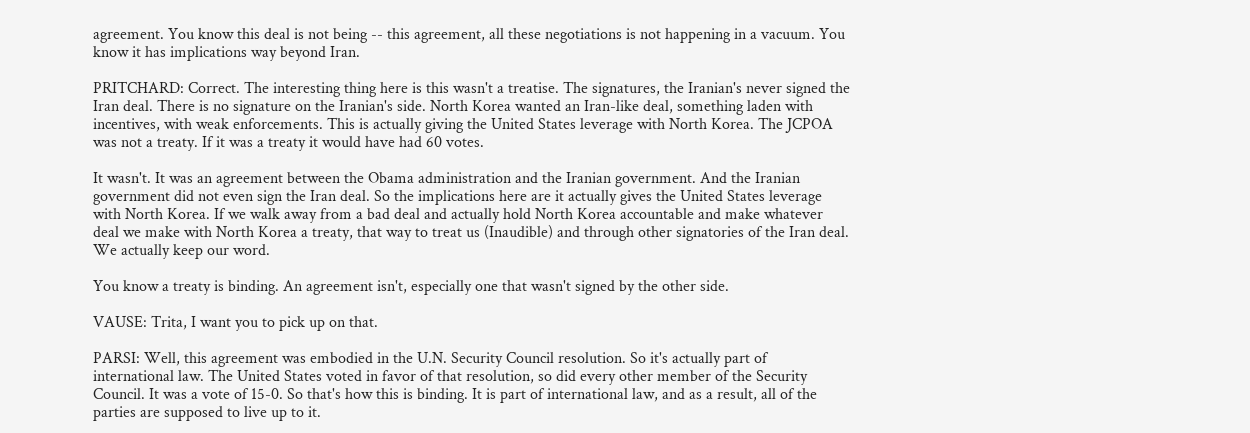agreement. You know this deal is not being -- this agreement, all these negotiations is not happening in a vacuum. You know it has implications way beyond Iran.

PRITCHARD: Correct. The interesting thing here is this wasn't a treatise. The signatures, the Iranian's never signed the Iran deal. There is no signature on the Iranian's side. North Korea wanted an Iran-like deal, something laden with incentives, with weak enforcements. This is actually giving the United States leverage with North Korea. The JCPOA was not a treaty. If it was a treaty it would have had 60 votes.

It wasn't. It was an agreement between the Obama administration and the Iranian government. And the Iranian government did not even sign the Iran deal. So the implications here are it actually gives the United States leverage with North Korea. If we walk away from a bad deal and actually hold North Korea accountable and make whatever deal we make with North Korea a treaty, that way to treat us (Inaudible) and through other signatories of the Iran deal. We actually keep our word.

You know a treaty is binding. An agreement isn't, especially one that wasn't signed by the other side.

VAUSE: Trita, I want you to pick up on that.

PARSI: Well, this agreement was embodied in the U.N. Security Council resolution. So it's actually part of international law. The United States voted in favor of that resolution, so did every other member of the Security Council. It was a vote of 15-0. So that's how this is binding. It is part of international law, and as a result, all of the parties are supposed to live up to it.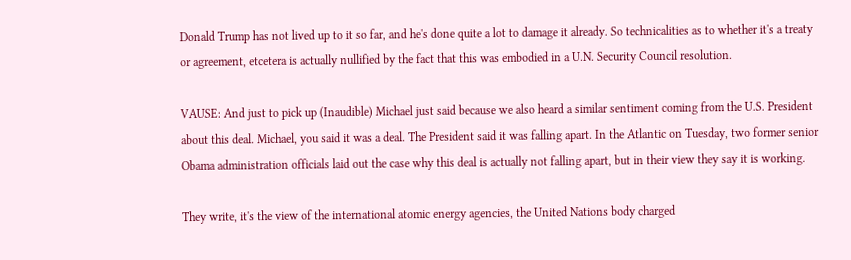Donald Trump has not lived up to it so far, and he's done quite a lot to damage it already. So technicalities as to whether it's a treaty or agreement, etcetera is actually nullified by the fact that this was embodied in a U.N. Security Council resolution.

VAUSE: And just to pick up (Inaudible) Michael just said because we also heard a similar sentiment coming from the U.S. President about this deal. Michael, you said it was a deal. The President said it was falling apart. In the Atlantic on Tuesday, two former senior Obama administration officials laid out the case why this deal is actually not falling apart, but in their view they say it is working.

They write, it's the view of the international atomic energy agencies, the United Nations body charged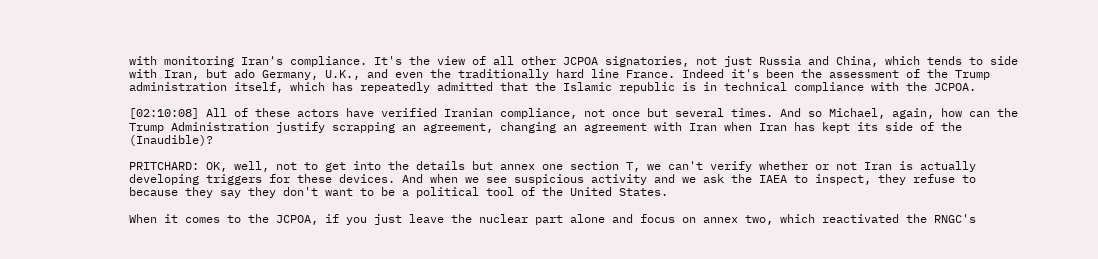with monitoring Iran's compliance. It's the view of all other JCPOA signatories, not just Russia and China, which tends to side with Iran, but ado Germany, U.K., and even the traditionally hard line France. Indeed it's been the assessment of the Trump administration itself, which has repeatedly admitted that the Islamic republic is in technical compliance with the JCPOA.

[02:10:08] All of these actors have verified Iranian compliance, not once but several times. And so Michael, again, how can the Trump Administration justify scrapping an agreement, changing an agreement with Iran when Iran has kept its side of the (Inaudible)?

PRITCHARD: OK, well, not to get into the details but annex one section T, we can't verify whether or not Iran is actually developing triggers for these devices. And when we see suspicious activity and we ask the IAEA to inspect, they refuse to because they say they don't want to be a political tool of the United States.

When it comes to the JCPOA, if you just leave the nuclear part alone and focus on annex two, which reactivated the RNGC's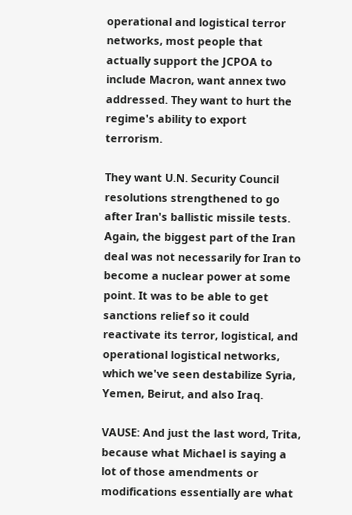operational and logistical terror networks, most people that actually support the JCPOA to include Macron, want annex two addressed. They want to hurt the regime's ability to export terrorism.

They want U.N. Security Council resolutions strengthened to go after Iran's ballistic missile tests. Again, the biggest part of the Iran deal was not necessarily for Iran to become a nuclear power at some point. It was to be able to get sanctions relief so it could reactivate its terror, logistical, and operational logistical networks, which we've seen destabilize Syria, Yemen, Beirut, and also Iraq.

VAUSE: And just the last word, Trita, because what Michael is saying a lot of those amendments or modifications essentially are what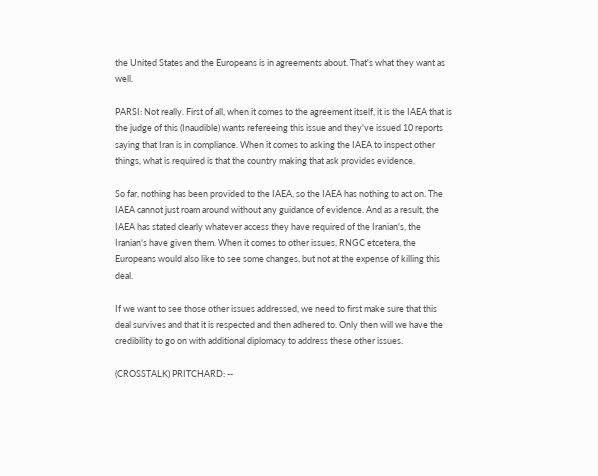the United States and the Europeans is in agreements about. That's what they want as well.

PARSI: Not really. First of all, when it comes to the agreement itself, it is the IAEA that is the judge of this (Inaudible) wants refereeing this issue and they've issued 10 reports saying that Iran is in compliance. When it comes to asking the IAEA to inspect other things, what is required is that the country making that ask provides evidence.

So far, nothing has been provided to the IAEA, so the IAEA has nothing to act on. The IAEA cannot just roam around without any guidance of evidence. And as a result, the IAEA has stated clearly whatever access they have required of the Iranian's, the Iranian's have given them. When it comes to other issues, RNGC etcetera, the Europeans would also like to see some changes, but not at the expense of killing this deal.

If we want to see those other issues addressed, we need to first make sure that this deal survives and that it is respected and then adhered to. Only then will we have the credibility to go on with additional diplomacy to address these other issues.

(CROSSTALK) PRITCHARD: --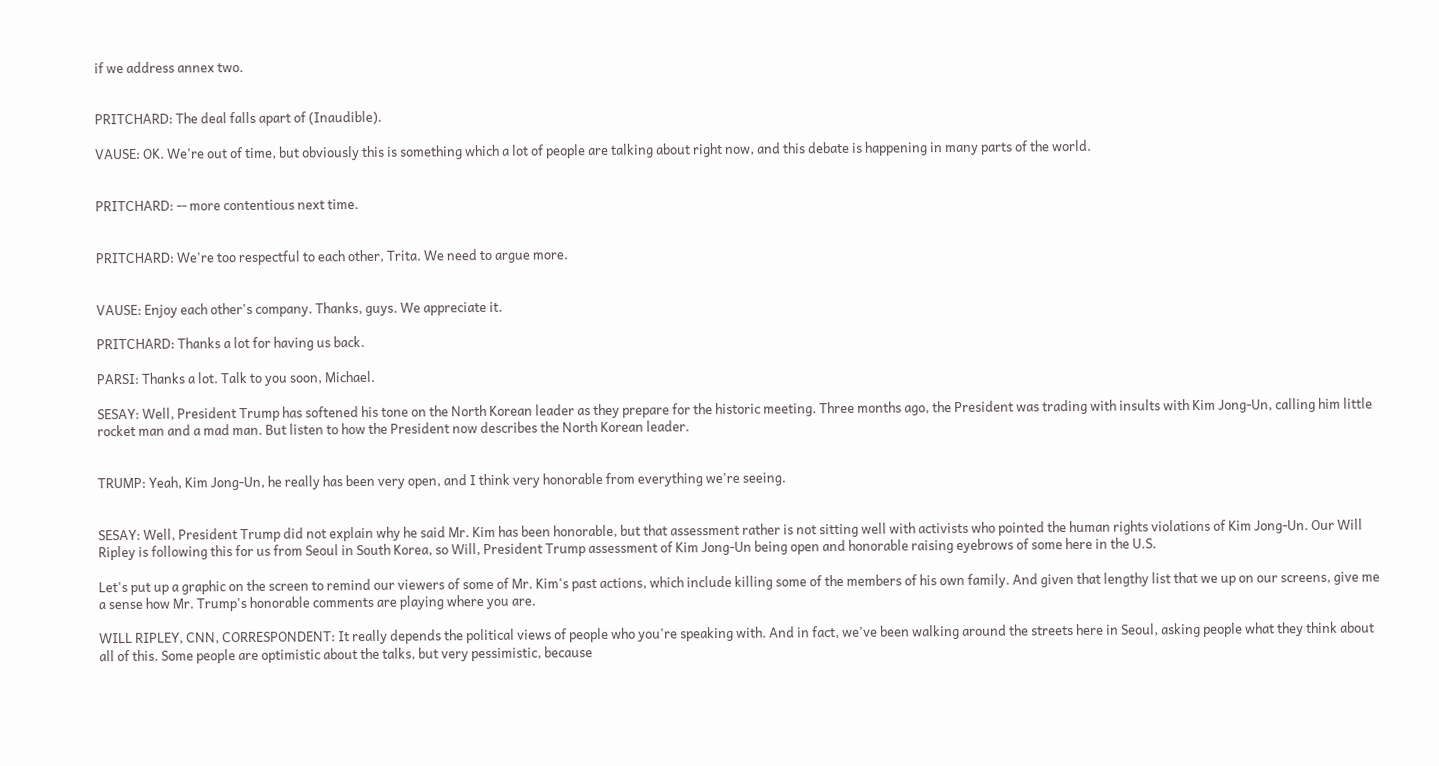if we address annex two.


PRITCHARD: The deal falls apart of (Inaudible).

VAUSE: OK. We're out of time, but obviously this is something which a lot of people are talking about right now, and this debate is happening in many parts of the world.


PRITCHARD: -- more contentious next time.


PRITCHARD: We're too respectful to each other, Trita. We need to argue more.


VAUSE: Enjoy each other's company. Thanks, guys. We appreciate it.

PRITCHARD: Thanks a lot for having us back.

PARSI: Thanks a lot. Talk to you soon, Michael.

SESAY: Well, President Trump has softened his tone on the North Korean leader as they prepare for the historic meeting. Three months ago, the President was trading with insults with Kim Jong-Un, calling him little rocket man and a mad man. But listen to how the President now describes the North Korean leader.


TRUMP: Yeah, Kim Jong-Un, he really has been very open, and I think very honorable from everything we're seeing.


SESAY: Well, President Trump did not explain why he said Mr. Kim has been honorable, but that assessment rather is not sitting well with activists who pointed the human rights violations of Kim Jong-Un. Our Will Ripley is following this for us from Seoul in South Korea, so Will, President Trump assessment of Kim Jong-Un being open and honorable raising eyebrows of some here in the U.S.

Let's put up a graphic on the screen to remind our viewers of some of Mr. Kim's past actions, which include killing some of the members of his own family. And given that lengthy list that we up on our screens, give me a sense how Mr. Trump's honorable comments are playing where you are.

WILL RIPLEY, CNN, CORRESPONDENT: It really depends the political views of people who you're speaking with. And in fact, we've been walking around the streets here in Seoul, asking people what they think about all of this. Some people are optimistic about the talks, but very pessimistic, because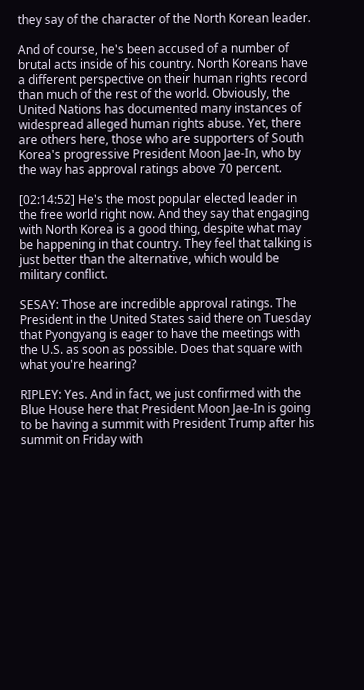they say of the character of the North Korean leader.

And of course, he's been accused of a number of brutal acts inside of his country. North Koreans have a different perspective on their human rights record than much of the rest of the world. Obviously, the United Nations has documented many instances of widespread alleged human rights abuse. Yet, there are others here, those who are supporters of South Korea's progressive President Moon Jae-In, who by the way has approval ratings above 70 percent.

[02:14:52] He's the most popular elected leader in the free world right now. And they say that engaging with North Korea is a good thing, despite what may be happening in that country. They feel that talking is just better than the alternative, which would be military conflict.

SESAY: Those are incredible approval ratings. The President in the United States said there on Tuesday that Pyongyang is eager to have the meetings with the U.S. as soon as possible. Does that square with what you're hearing?

RIPLEY: Yes. And in fact, we just confirmed with the Blue House here that President Moon Jae-In is going to be having a summit with President Trump after his summit on Friday with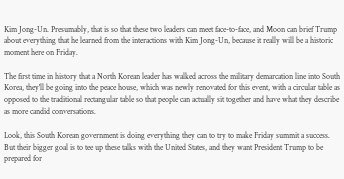Kim Jong-Un. Presumably, that is so that these two leaders can meet face-to-face, and Moon can brief Trump about everything that he learned from the interactions with Kim Jong-Un, because it really will be a historic moment here on Friday.

The first time in history that a North Korean leader has walked across the military demarcation line into South Korea, they'll be going into the peace house, which was newly renovated for this event, with a circular table as opposed to the traditional rectangular table so that people can actually sit together and have what they describe as more candid conversations.

Look, this South Korean government is doing everything they can to try to make Friday summit a success. But their bigger goal is to tee up these talks with the United States, and they want President Trump to be prepared for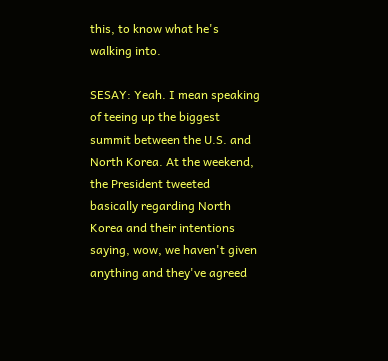this, to know what he's walking into.

SESAY: Yeah. I mean speaking of teeing up the biggest summit between the U.S. and North Korea. At the weekend, the President tweeted basically regarding North Korea and their intentions saying, wow, we haven't given anything and they've agreed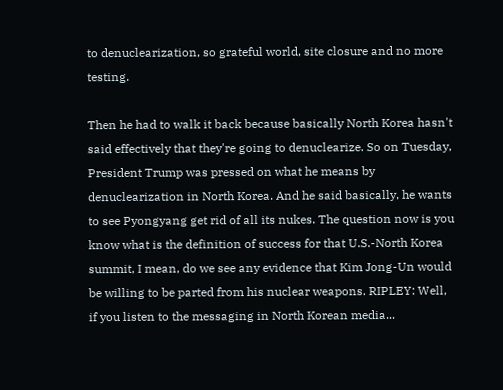to denuclearization, so grateful world, site closure and no more testing.

Then he had to walk it back because basically North Korea hasn't said effectively that they're going to denuclearize. So on Tuesday, President Trump was pressed on what he means by denuclearization in North Korea. And he said basically, he wants to see Pyongyang get rid of all its nukes. The question now is you know what is the definition of success for that U.S.-North Korea summit, I mean, do we see any evidence that Kim Jong-Un would be willing to be parted from his nuclear weapons. RIPLEY: Well, if you listen to the messaging in North Korean media...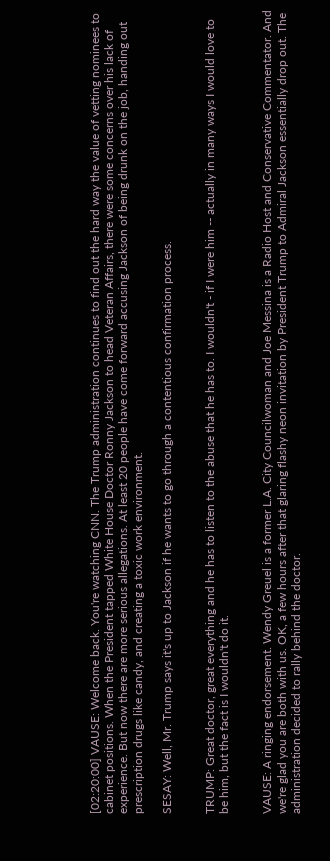[02:20:00] VAUSE: Welcome back. You're watching CNN. The Trump administration continues to find out the hard way the value of vetting nominees to cabinet positions. When the President tapped White House Doctor Ronny Jackson to head Veteran Affairs, there were some concerns over his lack of experience. But now there are more serious allegations. At least 20 people have come forward accusing Jackson of being drunk on the job, handing out prescription drugs like candy, and creating a toxic work environment.

SESAY: Well, Mr. Trump says it's up to Jackson if he wants to go through a contentious confirmation process.


TRUMP: Great doctor, great everything and he has to listen to the abuse that he has to. I wouldn't - if I were him -- actually in many ways I would love to be him, but the fact is I wouldn't do it.


VAUSE: A ringing endorsement. Wendy Greuel is a former L.A. City Councilwoman and Joe Messina is a Radio Host and Conservative Commentator. And we're glad you are both with us. OK, a few hours after that glaring flashy neon invitation by President Trump to Admiral Jackson essentially drop out. The administration decided to rally behind the doctor.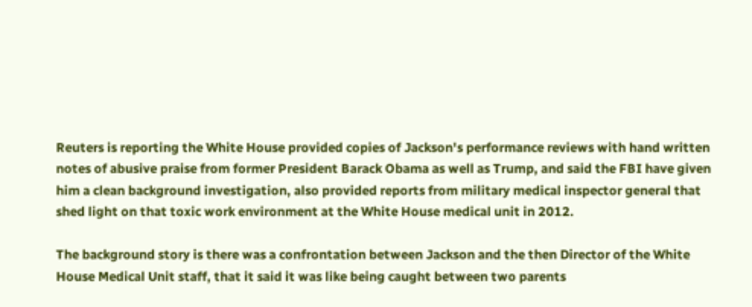Reuters is reporting the White House provided copies of Jackson's performance reviews with hand written notes of abusive praise from former President Barack Obama as well as Trump, and said the FBI have given him a clean background investigation, also provided reports from military medical inspector general that shed light on that toxic work environment at the White House medical unit in 2012.

The background story is there was a confrontation between Jackson and the then Director of the White House Medical Unit staff, that it said it was like being caught between two parents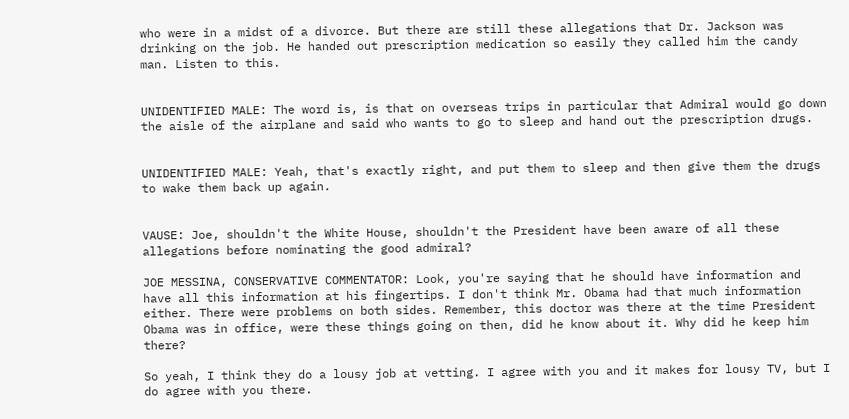who were in a midst of a divorce. But there are still these allegations that Dr. Jackson was drinking on the job. He handed out prescription medication so easily they called him the candy man. Listen to this.


UNIDENTIFIED MALE: The word is, is that on overseas trips in particular that Admiral would go down the aisle of the airplane and said who wants to go to sleep and hand out the prescription drugs.


UNIDENTIFIED MALE: Yeah, that's exactly right, and put them to sleep and then give them the drugs to wake them back up again.


VAUSE: Joe, shouldn't the White House, shouldn't the President have been aware of all these allegations before nominating the good admiral?

JOE MESSINA, CONSERVATIVE COMMENTATOR: Look, you're saying that he should have information and have all this information at his fingertips. I don't think Mr. Obama had that much information either. There were problems on both sides. Remember, this doctor was there at the time President Obama was in office, were these things going on then, did he know about it. Why did he keep him there?

So yeah, I think they do a lousy job at vetting. I agree with you and it makes for lousy TV, but I do agree with you there.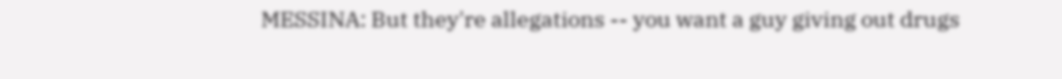MESSINA: But they're allegations -- you want a guy giving out drugs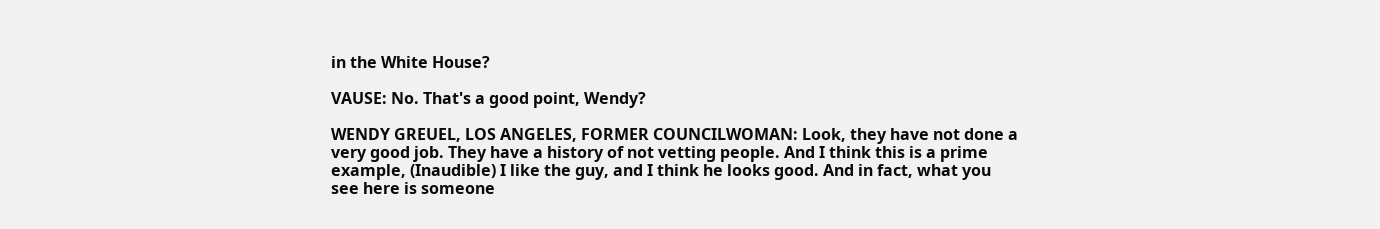in the White House?

VAUSE: No. That's a good point, Wendy?

WENDY GREUEL, LOS ANGELES, FORMER COUNCILWOMAN: Look, they have not done a very good job. They have a history of not vetting people. And I think this is a prime example, (Inaudible) I like the guy, and I think he looks good. And in fact, what you see here is someone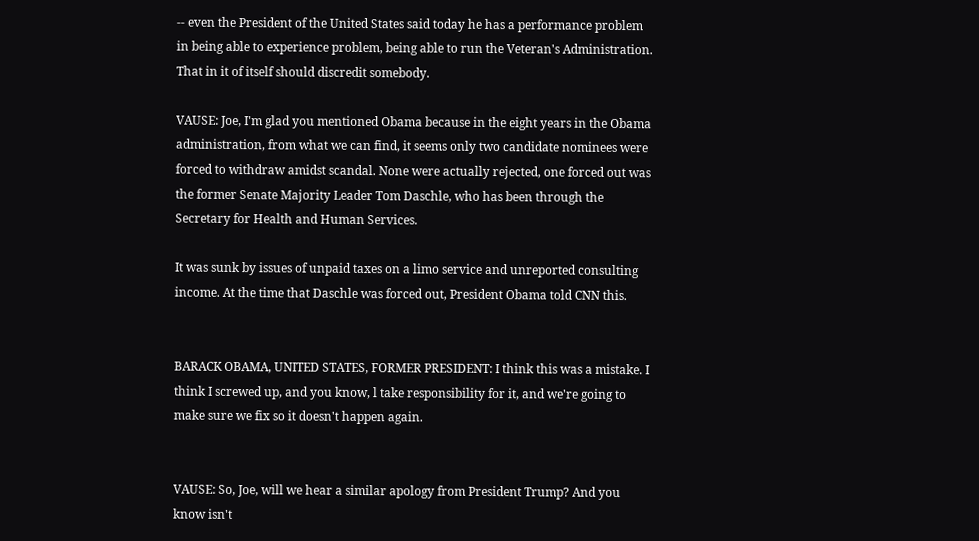-- even the President of the United States said today he has a performance problem in being able to experience problem, being able to run the Veteran's Administration. That in it of itself should discredit somebody.

VAUSE: Joe, I'm glad you mentioned Obama because in the eight years in the Obama administration, from what we can find, it seems only two candidate nominees were forced to withdraw amidst scandal. None were actually rejected, one forced out was the former Senate Majority Leader Tom Daschle, who has been through the Secretary for Health and Human Services.

It was sunk by issues of unpaid taxes on a limo service and unreported consulting income. At the time that Daschle was forced out, President Obama told CNN this.


BARACK OBAMA, UNITED STATES, FORMER PRESIDENT: I think this was a mistake. I think I screwed up, and you know, l take responsibility for it, and we're going to make sure we fix so it doesn't happen again.


VAUSE: So, Joe, will we hear a similar apology from President Trump? And you know isn't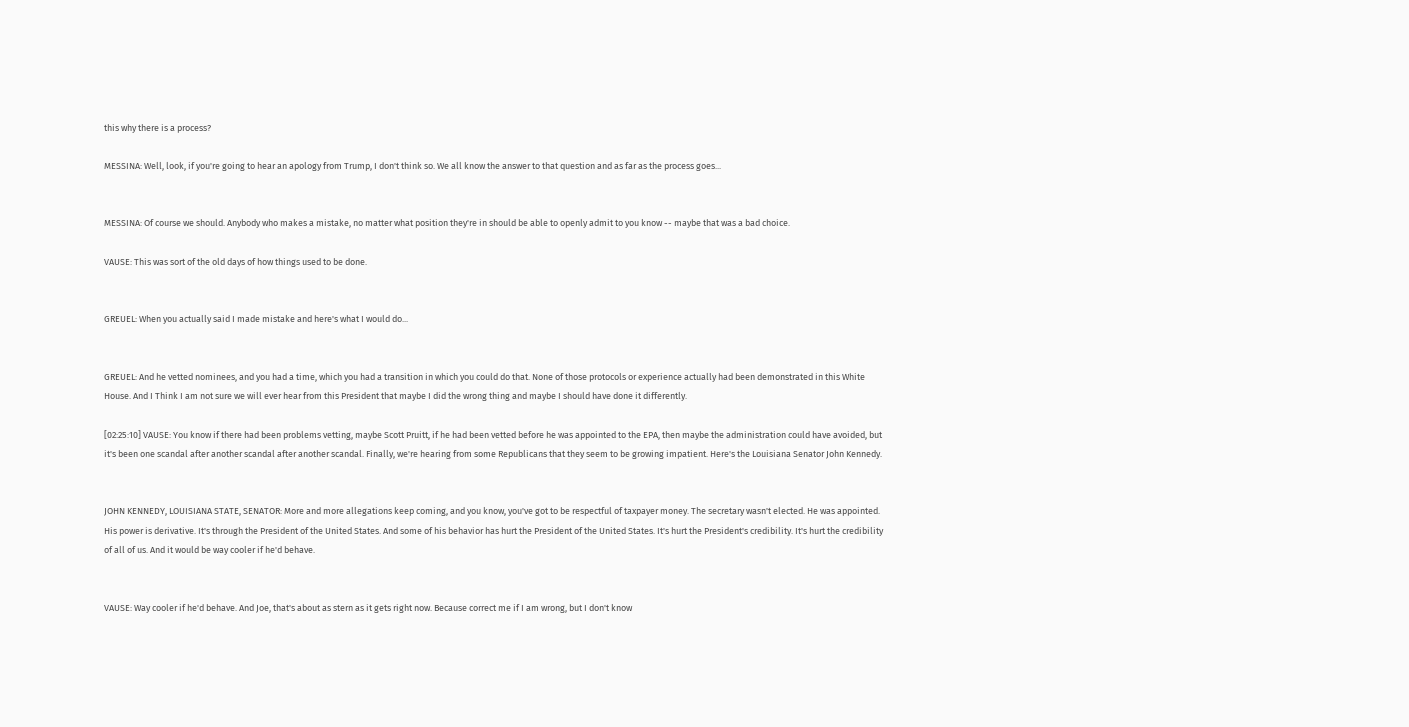this why there is a process?

MESSINA: Well, look, if you're going to hear an apology from Trump, I don't think so. We all know the answer to that question and as far as the process goes...


MESSINA: Of course we should. Anybody who makes a mistake, no matter what position they're in should be able to openly admit to you know -- maybe that was a bad choice.

VAUSE: This was sort of the old days of how things used to be done.


GREUEL: When you actually said I made mistake and here's what I would do...


GREUEL: And he vetted nominees, and you had a time, which you had a transition in which you could do that. None of those protocols or experience actually had been demonstrated in this White House. And I Think I am not sure we will ever hear from this President that maybe I did the wrong thing and maybe I should have done it differently.

[02:25:10] VAUSE: You know if there had been problems vetting, maybe Scott Pruitt, if he had been vetted before he was appointed to the EPA, then maybe the administration could have avoided, but it's been one scandal after another scandal after another scandal. Finally, we're hearing from some Republicans that they seem to be growing impatient. Here's the Louisiana Senator John Kennedy.


JOHN KENNEDY, LOUISIANA STATE, SENATOR: More and more allegations keep coming, and you know, you've got to be respectful of taxpayer money. The secretary wasn't elected. He was appointed. His power is derivative. It's through the President of the United States. And some of his behavior has hurt the President of the United States. It's hurt the President's credibility. It's hurt the credibility of all of us. And it would be way cooler if he'd behave.


VAUSE: Way cooler if he'd behave. And Joe, that's about as stern as it gets right now. Because correct me if I am wrong, but I don't know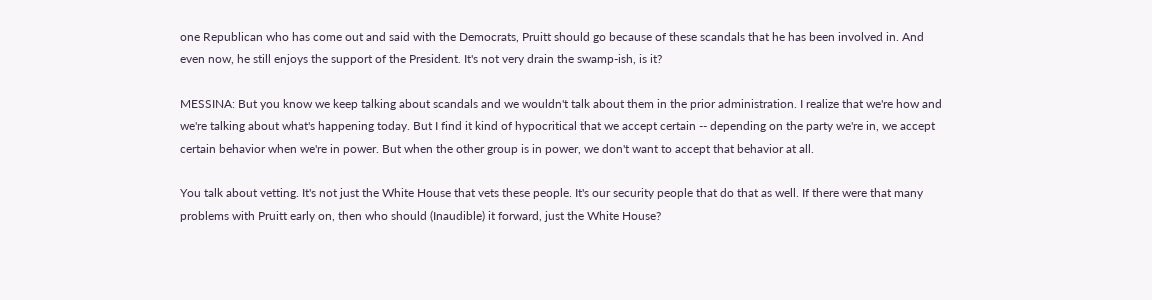one Republican who has come out and said with the Democrats, Pruitt should go because of these scandals that he has been involved in. And even now, he still enjoys the support of the President. It's not very drain the swamp-ish, is it?

MESSINA: But you know we keep talking about scandals and we wouldn't talk about them in the prior administration. I realize that we're how and we're talking about what's happening today. But I find it kind of hypocritical that we accept certain -- depending on the party we're in, we accept certain behavior when we're in power. But when the other group is in power, we don't want to accept that behavior at all.

You talk about vetting. It's not just the White House that vets these people. It's our security people that do that as well. If there were that many problems with Pruitt early on, then who should (Inaudible) it forward, just the White House?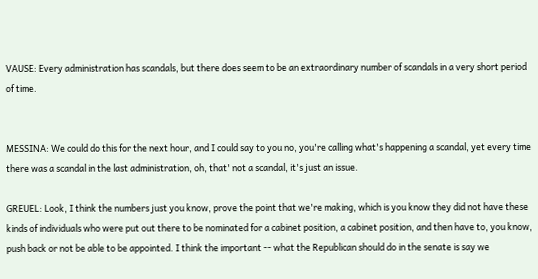VAUSE: Every administration has scandals, but there does seem to be an extraordinary number of scandals in a very short period of time.


MESSINA: We could do this for the next hour, and I could say to you no, you're calling what's happening a scandal, yet every time there was a scandal in the last administration, oh, that' not a scandal, it's just an issue.

GREUEL: Look, I think the numbers just you know, prove the point that we're making, which is you know they did not have these kinds of individuals who were put out there to be nominated for a cabinet position, a cabinet position, and then have to, you know, push back or not be able to be appointed. I think the important -- what the Republican should do in the senate is say we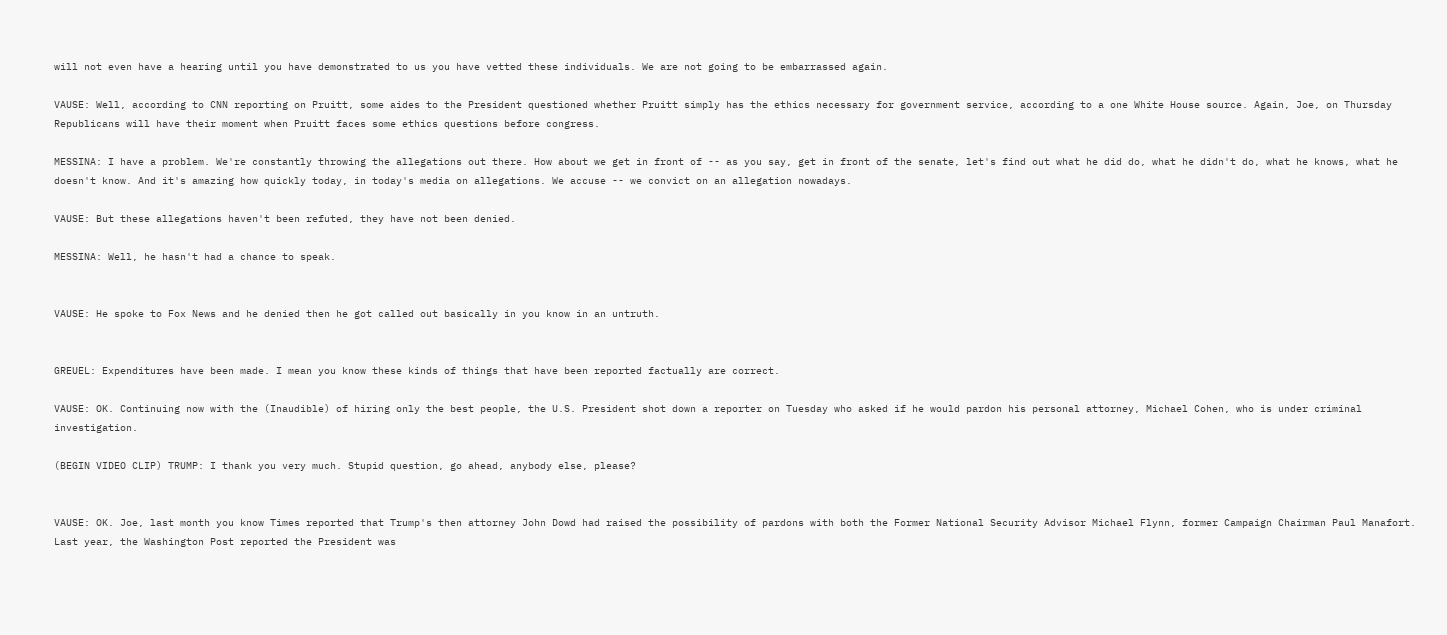will not even have a hearing until you have demonstrated to us you have vetted these individuals. We are not going to be embarrassed again.

VAUSE: Well, according to CNN reporting on Pruitt, some aides to the President questioned whether Pruitt simply has the ethics necessary for government service, according to a one White House source. Again, Joe, on Thursday Republicans will have their moment when Pruitt faces some ethics questions before congress.

MESSINA: I have a problem. We're constantly throwing the allegations out there. How about we get in front of -- as you say, get in front of the senate, let's find out what he did do, what he didn't do, what he knows, what he doesn't know. And it's amazing how quickly today, in today's media on allegations. We accuse -- we convict on an allegation nowadays.

VAUSE: But these allegations haven't been refuted, they have not been denied.

MESSINA: Well, he hasn't had a chance to speak.


VAUSE: He spoke to Fox News and he denied then he got called out basically in you know in an untruth.


GREUEL: Expenditures have been made. I mean you know these kinds of things that have been reported factually are correct.

VAUSE: OK. Continuing now with the (Inaudible) of hiring only the best people, the U.S. President shot down a reporter on Tuesday who asked if he would pardon his personal attorney, Michael Cohen, who is under criminal investigation.

(BEGIN VIDEO CLIP) TRUMP: I thank you very much. Stupid question, go ahead, anybody else, please?


VAUSE: OK. Joe, last month you know Times reported that Trump's then attorney John Dowd had raised the possibility of pardons with both the Former National Security Advisor Michael Flynn, former Campaign Chairman Paul Manafort. Last year, the Washington Post reported the President was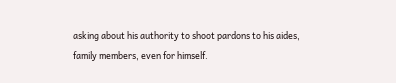asking about his authority to shoot pardons to his aides, family members, even for himself.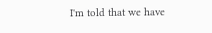I'm told that we have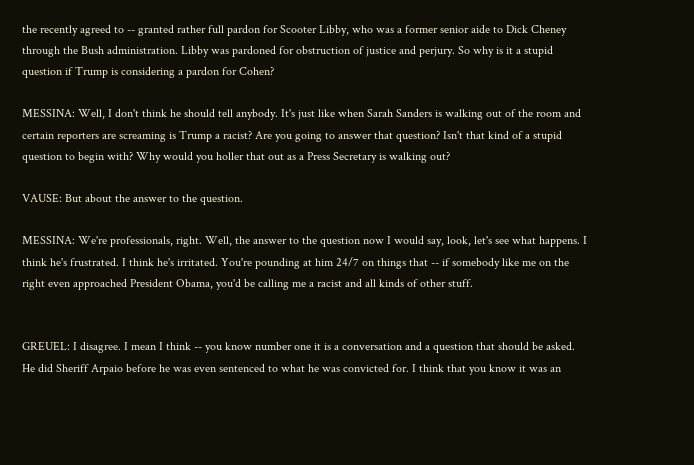the recently agreed to -- granted rather full pardon for Scooter Libby, who was a former senior aide to Dick Cheney through the Bush administration. Libby was pardoned for obstruction of justice and perjury. So why is it a stupid question if Trump is considering a pardon for Cohen?

MESSINA: Well, I don't think he should tell anybody. It's just like when Sarah Sanders is walking out of the room and certain reporters are screaming is Trump a racist? Are you going to answer that question? Isn't that kind of a stupid question to begin with? Why would you holler that out as a Press Secretary is walking out?

VAUSE: But about the answer to the question.

MESSINA: We're professionals, right. Well, the answer to the question now I would say, look, let's see what happens. I think he's frustrated. I think he's irritated. You're pounding at him 24/7 on things that -- if somebody like me on the right even approached President Obama, you'd be calling me a racist and all kinds of other stuff.


GREUEL: I disagree. I mean I think -- you know number one it is a conversation and a question that should be asked. He did Sheriff Arpaio before he was even sentenced to what he was convicted for. I think that you know it was an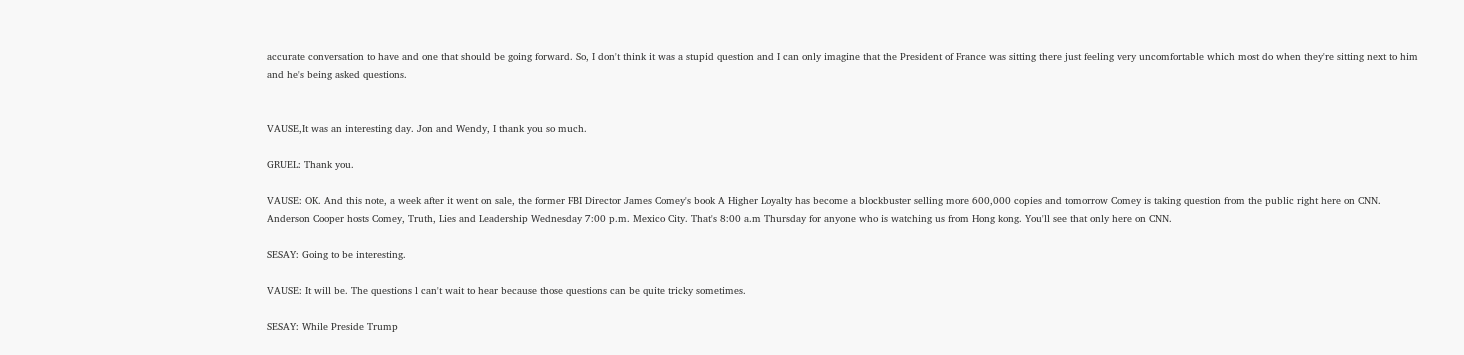accurate conversation to have and one that should be going forward. So, I don't think it was a stupid question and I can only imagine that the President of France was sitting there just feeling very uncomfortable which most do when they're sitting next to him and he's being asked questions.


VAUSE,It was an interesting day. Jon and Wendy, I thank you so much.

GRUEL: Thank you.

VAUSE: OK. And this note, a week after it went on sale, the former FBI Director James Comey's book A Higher Loyalty has become a blockbuster selling more 600,000 copies and tomorrow Comey is taking question from the public right here on CNN. Anderson Cooper hosts Comey, Truth, Lies and Leadership Wednesday 7:00 p.m. Mexico City. That's 8:00 a.m Thursday for anyone who is watching us from Hong kong. You'll see that only here on CNN.

SESAY: Going to be interesting.

VAUSE: It will be. The questions l can't wait to hear because those questions can be quite tricky sometimes.

SESAY: While Preside Trump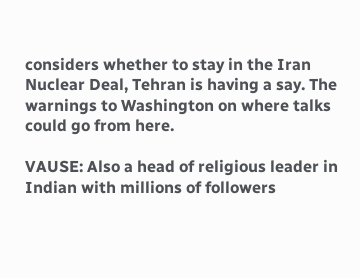considers whether to stay in the Iran Nuclear Deal, Tehran is having a say. The warnings to Washington on where talks could go from here.

VAUSE: Also a head of religious leader in Indian with millions of followers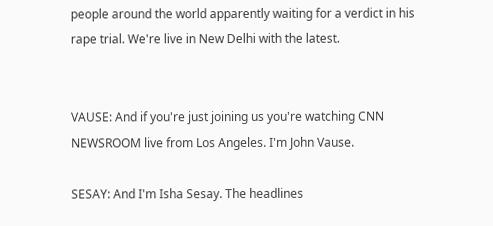people around the world apparently waiting for a verdict in his rape trial. We're live in New Delhi with the latest.


VAUSE: And if you're just joining us you're watching CNN NEWSROOM live from Los Angeles. I'm John Vause.

SESAY: And I'm Isha Sesay. The headlines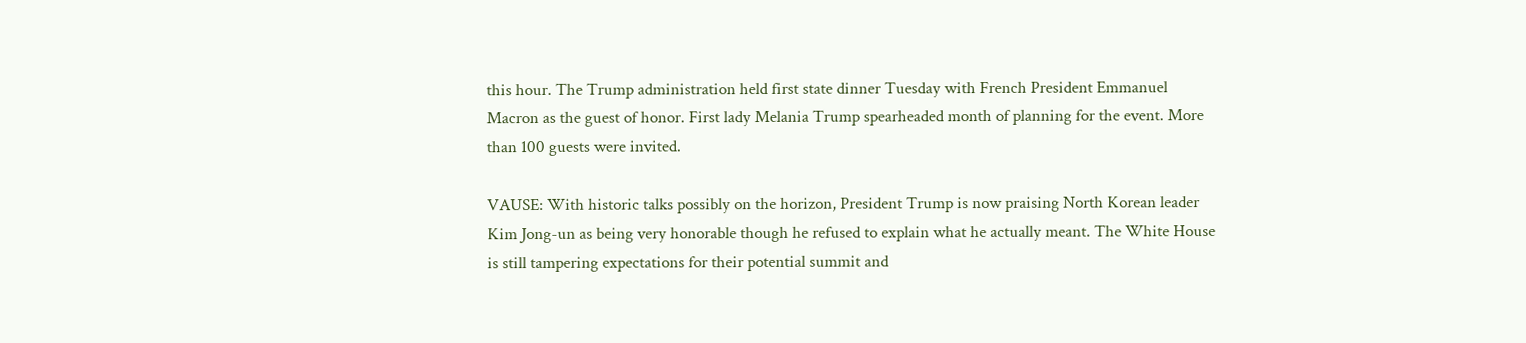this hour. The Trump administration held first state dinner Tuesday with French President Emmanuel Macron as the guest of honor. First lady Melania Trump spearheaded month of planning for the event. More than 100 guests were invited.

VAUSE: With historic talks possibly on the horizon, President Trump is now praising North Korean leader Kim Jong-un as being very honorable though he refused to explain what he actually meant. The White House is still tampering expectations for their potential summit and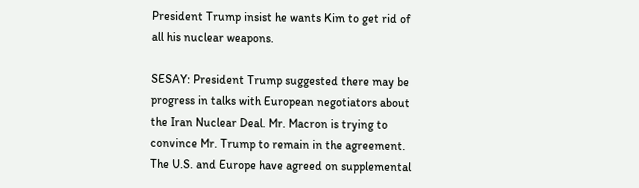President Trump insist he wants Kim to get rid of all his nuclear weapons.

SESAY: President Trump suggested there may be progress in talks with European negotiators about the Iran Nuclear Deal. Mr. Macron is trying to convince Mr. Trump to remain in the agreement. The U.S. and Europe have agreed on supplemental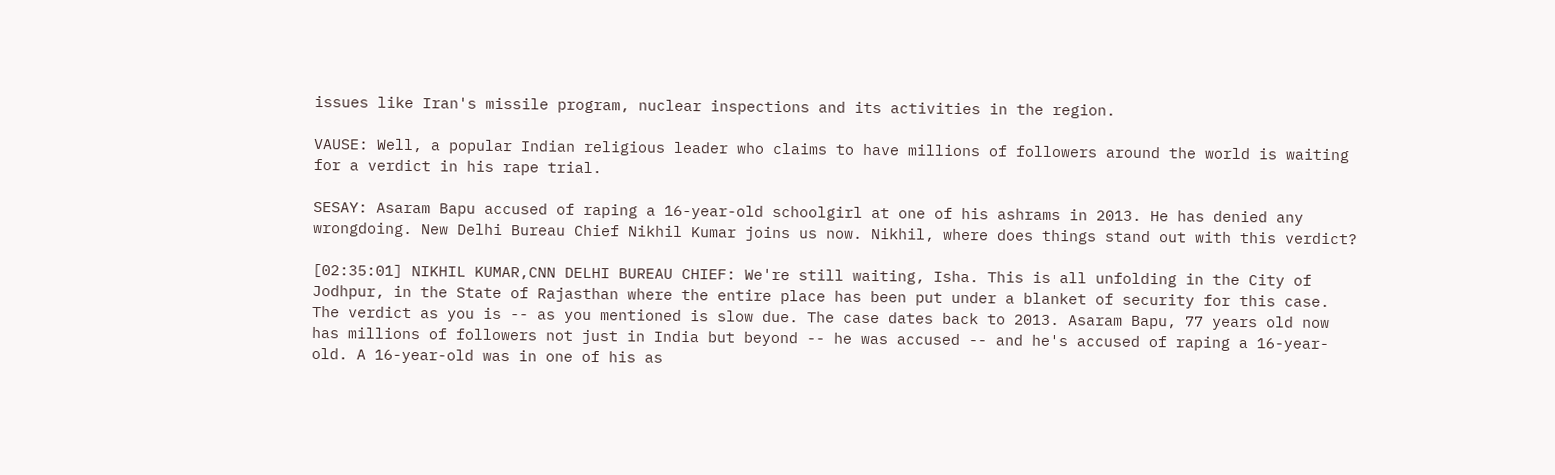issues like Iran's missile program, nuclear inspections and its activities in the region.

VAUSE: Well, a popular Indian religious leader who claims to have millions of followers around the world is waiting for a verdict in his rape trial.

SESAY: Asaram Bapu accused of raping a 16-year-old schoolgirl at one of his ashrams in 2013. He has denied any wrongdoing. New Delhi Bureau Chief Nikhil Kumar joins us now. Nikhil, where does things stand out with this verdict?

[02:35:01] NIKHIL KUMAR,CNN DELHI BUREAU CHIEF: We're still waiting, Isha. This is all unfolding in the City of Jodhpur, in the State of Rajasthan where the entire place has been put under a blanket of security for this case. The verdict as you is -- as you mentioned is slow due. The case dates back to 2013. Asaram Bapu, 77 years old now has millions of followers not just in India but beyond -- he was accused -- and he's accused of raping a 16-year-old. A 16-year-old was in one of his as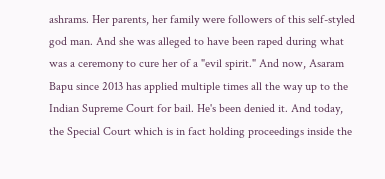ashrams. Her parents, her family were followers of this self-styled god man. And she was alleged to have been raped during what was a ceremony to cure her of a "evil spirit." And now, Asaram Bapu since 2013 has applied multiple times all the way up to the Indian Supreme Court for bail. He's been denied it. And today, the Special Court which is in fact holding proceedings inside the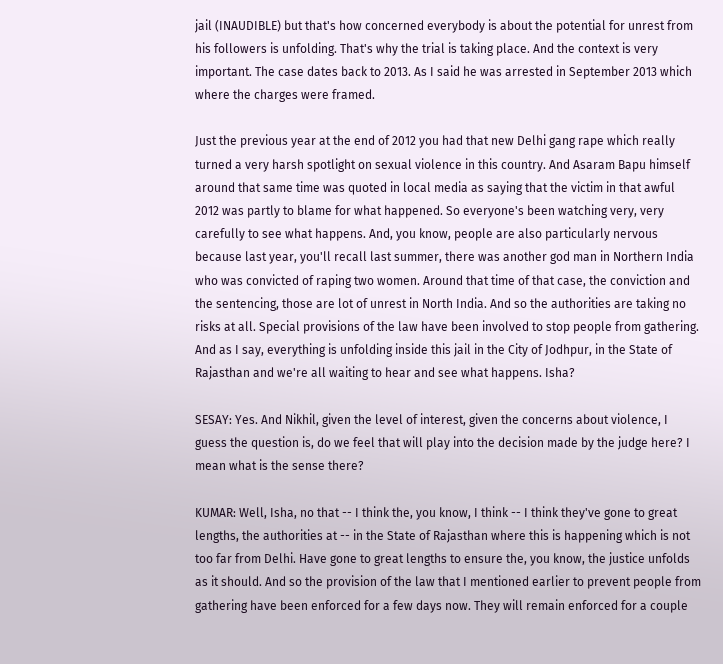jail (INAUDIBLE) but that's how concerned everybody is about the potential for unrest from his followers is unfolding. That's why the trial is taking place. And the context is very important. The case dates back to 2013. As I said he was arrested in September 2013 which where the charges were framed.

Just the previous year at the end of 2012 you had that new Delhi gang rape which really turned a very harsh spotlight on sexual violence in this country. And Asaram Bapu himself around that same time was quoted in local media as saying that the victim in that awful 2012 was partly to blame for what happened. So everyone's been watching very, very carefully to see what happens. And, you know, people are also particularly nervous because last year, you'll recall last summer, there was another god man in Northern India who was convicted of raping two women. Around that time of that case, the conviction and the sentencing, those are lot of unrest in North India. And so the authorities are taking no risks at all. Special provisions of the law have been involved to stop people from gathering. And as I say, everything is unfolding inside this jail in the City of Jodhpur, in the State of Rajasthan and we're all waiting to hear and see what happens. Isha?

SESAY: Yes. And Nikhil, given the level of interest, given the concerns about violence, I guess the question is, do we feel that will play into the decision made by the judge here? I mean what is the sense there?

KUMAR: Well, Isha, no that -- I think the, you know, I think -- I think they've gone to great lengths, the authorities at -- in the State of Rajasthan where this is happening which is not too far from Delhi. Have gone to great lengths to ensure the, you know, the justice unfolds as it should. And so the provision of the law that I mentioned earlier to prevent people from gathering have been enforced for a few days now. They will remain enforced for a couple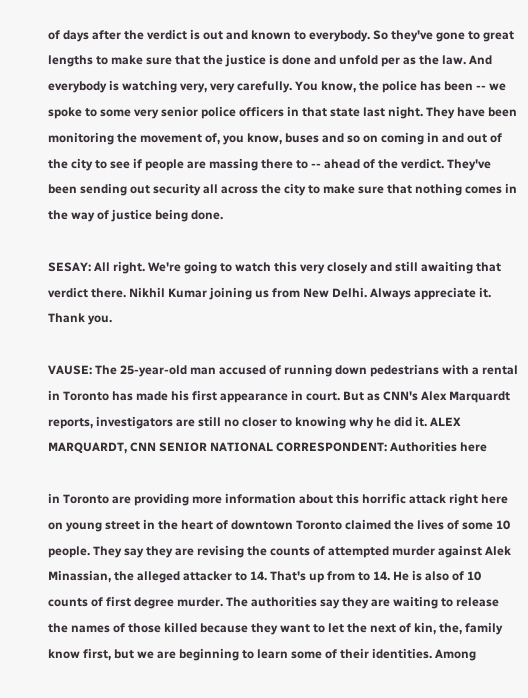of days after the verdict is out and known to everybody. So they've gone to great lengths to make sure that the justice is done and unfold per as the law. And everybody is watching very, very carefully. You know, the police has been -- we spoke to some very senior police officers in that state last night. They have been monitoring the movement of, you know, buses and so on coming in and out of the city to see if people are massing there to -- ahead of the verdict. They've been sending out security all across the city to make sure that nothing comes in the way of justice being done.

SESAY: All right. We're going to watch this very closely and still awaiting that verdict there. Nikhil Kumar joining us from New Delhi. Always appreciate it. Thank you.

VAUSE: The 25-year-old man accused of running down pedestrians with a rental in Toronto has made his first appearance in court. But as CNN's Alex Marquardt reports, investigators are still no closer to knowing why he did it. ALEX MARQUARDT, CNN SENIOR NATIONAL CORRESPONDENT: Authorities here

in Toronto are providing more information about this horrific attack right here on young street in the heart of downtown Toronto claimed the lives of some 10 people. They say they are revising the counts of attempted murder against Alek Minassian, the alleged attacker to 14. That's up from to 14. He is also of 10 counts of first degree murder. The authorities say they are waiting to release the names of those killed because they want to let the next of kin, the, family know first, but we are beginning to learn some of their identities. Among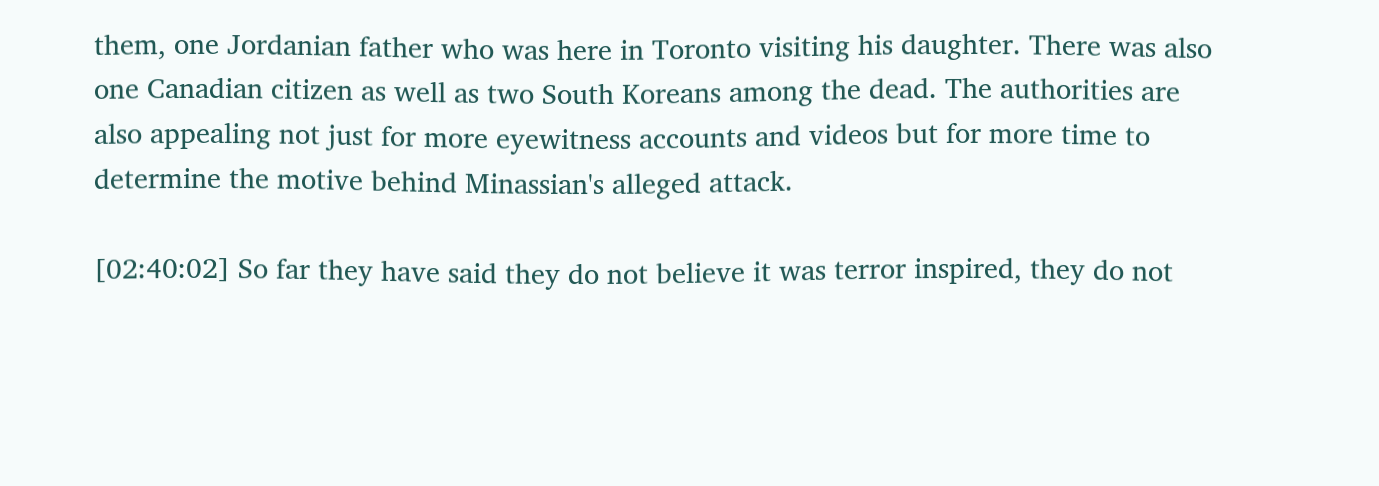them, one Jordanian father who was here in Toronto visiting his daughter. There was also one Canadian citizen as well as two South Koreans among the dead. The authorities are also appealing not just for more eyewitness accounts and videos but for more time to determine the motive behind Minassian's alleged attack.

[02:40:02] So far they have said they do not believe it was terror inspired, they do not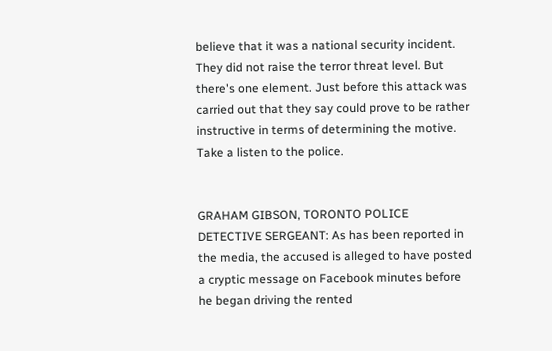believe that it was a national security incident. They did not raise the terror threat level. But there's one element. Just before this attack was carried out that they say could prove to be rather instructive in terms of determining the motive. Take a listen to the police.


GRAHAM GIBSON, TORONTO POLICE DETECTIVE SERGEANT: As has been reported in the media, the accused is alleged to have posted a cryptic message on Facebook minutes before he began driving the rented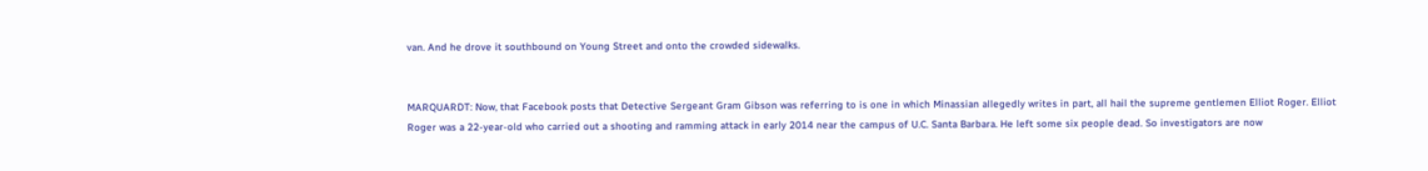van. And he drove it southbound on Young Street and onto the crowded sidewalks.


MARQUARDT: Now, that Facebook posts that Detective Sergeant Gram Gibson was referring to is one in which Minassian allegedly writes in part, all hail the supreme gentlemen Elliot Roger. Elliot Roger was a 22-year-old who carried out a shooting and ramming attack in early 2014 near the campus of U.C. Santa Barbara. He left some six people dead. So investigators are now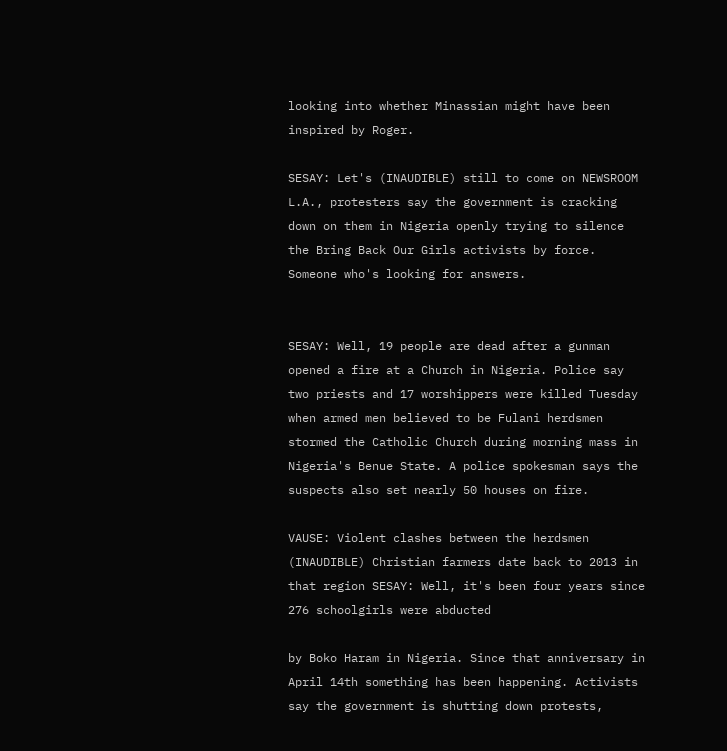looking into whether Minassian might have been inspired by Roger.

SESAY: Let's (INAUDIBLE) still to come on NEWSROOM L.A., protesters say the government is cracking down on them in Nigeria openly trying to silence the Bring Back Our Girls activists by force. Someone who's looking for answers.


SESAY: Well, 19 people are dead after a gunman opened a fire at a Church in Nigeria. Police say two priests and 17 worshippers were killed Tuesday when armed men believed to be Fulani herdsmen stormed the Catholic Church during morning mass in Nigeria's Benue State. A police spokesman says the suspects also set nearly 50 houses on fire.

VAUSE: Violent clashes between the herdsmen (INAUDIBLE) Christian farmers date back to 2013 in that region SESAY: Well, it's been four years since 276 schoolgirls were abducted

by Boko Haram in Nigeria. Since that anniversary in April 14th something has been happening. Activists say the government is shutting down protests,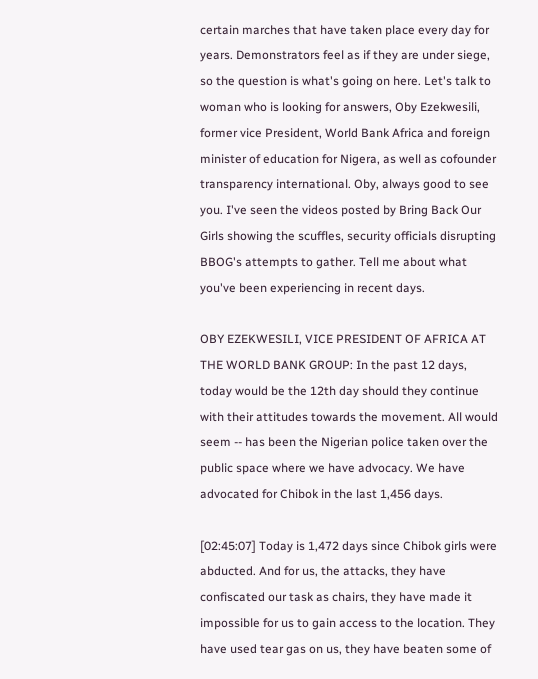certain marches that have taken place every day for years. Demonstrators feel as if they are under siege, so the question is what's going on here. Let's talk to woman who is looking for answers, Oby Ezekwesili, former vice President, World Bank Africa and foreign minister of education for Nigera, as well as cofounder transparency international. Oby, always good to see you. I've seen the videos posted by Bring Back Our Girls showing the scuffles, security officials disrupting BBOG's attempts to gather. Tell me about what you've been experiencing in recent days.

OBY EZEKWESILI, VICE PRESIDENT OF AFRICA AT THE WORLD BANK GROUP: In the past 12 days, today would be the 12th day should they continue with their attitudes towards the movement. All would seem -- has been the Nigerian police taken over the public space where we have advocacy. We have advocated for Chibok in the last 1,456 days.

[02:45:07] Today is 1,472 days since Chibok girls were abducted. And for us, the attacks, they have confiscated our task as chairs, they have made it impossible for us to gain access to the location. They have used tear gas on us, they have beaten some of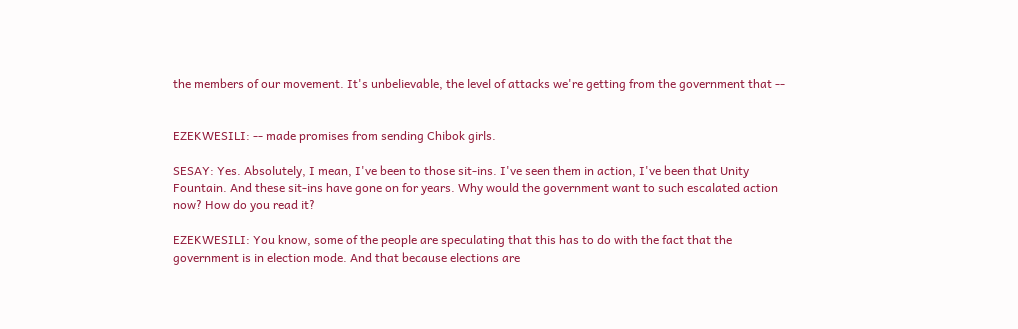the members of our movement. It's unbelievable, the level of attacks we're getting from the government that --


EZEKWESILI: -- made promises from sending Chibok girls.

SESAY: Yes. Absolutely, I mean, I've been to those sit-ins. I've seen them in action, I've been that Unity Fountain. And these sit-ins have gone on for years. Why would the government want to such escalated action now? How do you read it?

EZEKWESILI: You know, some of the people are speculating that this has to do with the fact that the government is in election mode. And that because elections are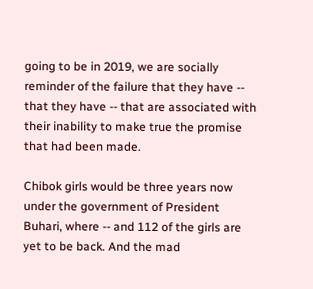going to be in 2019, we are socially reminder of the failure that they have -- that they have -- that are associated with their inability to make true the promise that had been made.

Chibok girls would be three years now under the government of President Buhari, where -- and 112 of the girls are yet to be back. And the mad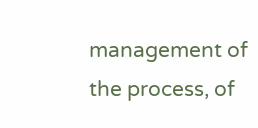management of the process, of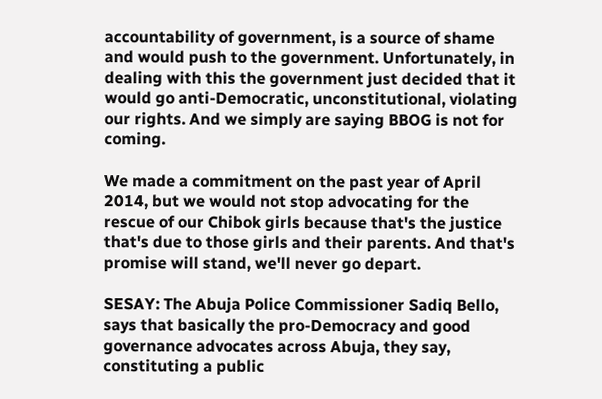accountability of government, is a source of shame and would push to the government. Unfortunately, in dealing with this the government just decided that it would go anti-Democratic, unconstitutional, violating our rights. And we simply are saying BBOG is not for coming.

We made a commitment on the past year of April 2014, but we would not stop advocating for the rescue of our Chibok girls because that's the justice that's due to those girls and their parents. And that's promise will stand, we'll never go depart.

SESAY: The Abuja Police Commissioner Sadiq Bello, says that basically the pro-Democracy and good governance advocates across Abuja, they say, constituting a public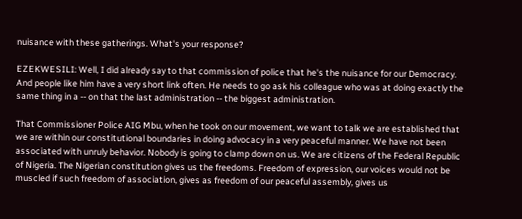nuisance with these gatherings. What's your response?

EZEKWESILI: Well, I did already say to that commission of police that he's the nuisance for our Democracy. And people like him have a very short link often. He needs to go ask his colleague who was at doing exactly the same thing in a -- on that the last administration -- the biggest administration.

That Commissioner Police AIG Mbu, when he took on our movement, we want to talk we are established that we are within our constitutional boundaries in doing advocacy in a very peaceful manner. We have not been associated with unruly behavior. Nobody is going to clamp down on us. We are citizens of the Federal Republic of Nigeria. The Nigerian constitution gives us the freedoms. Freedom of expression, our voices would not be muscled if such freedom of association, gives as freedom of our peaceful assembly, gives us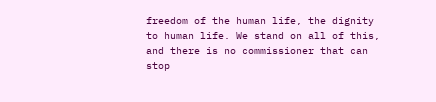freedom of the human life, the dignity to human life. We stand on all of this, and there is no commissioner that can stop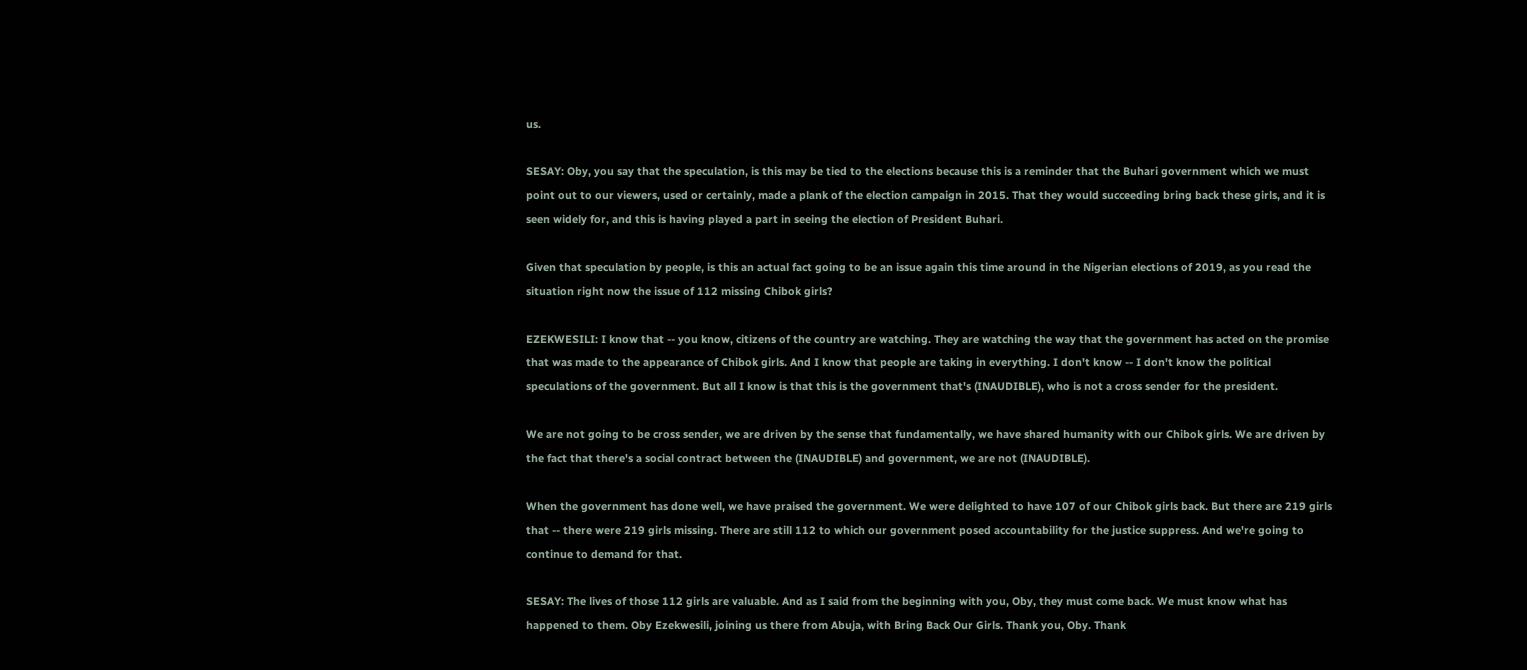us.

SESAY: Oby, you say that the speculation, is this may be tied to the elections because this is a reminder that the Buhari government which we must point out to our viewers, used or certainly, made a plank of the election campaign in 2015. That they would succeeding bring back these girls, and it is seen widely for, and this is having played a part in seeing the election of President Buhari.

Given that speculation by people, is this an actual fact going to be an issue again this time around in the Nigerian elections of 2019, as you read the situation right now the issue of 112 missing Chibok girls?

EZEKWESILI: I know that -- you know, citizens of the country are watching. They are watching the way that the government has acted on the promise that was made to the appearance of Chibok girls. And I know that people are taking in everything. I don't know -- I don't know the political speculations of the government. But all I know is that this is the government that's (INAUDIBLE), who is not a cross sender for the president.

We are not going to be cross sender, we are driven by the sense that fundamentally, we have shared humanity with our Chibok girls. We are driven by the fact that there's a social contract between the (INAUDIBLE) and government, we are not (INAUDIBLE).

When the government has done well, we have praised the government. We were delighted to have 107 of our Chibok girls back. But there are 219 girls that -- there were 219 girls missing. There are still 112 to which our government posed accountability for the justice suppress. And we're going to continue to demand for that.

SESAY: The lives of those 112 girls are valuable. And as I said from the beginning with you, Oby, they must come back. We must know what has happened to them. Oby Ezekwesili, joining us there from Abuja, with Bring Back Our Girls. Thank you, Oby. Thank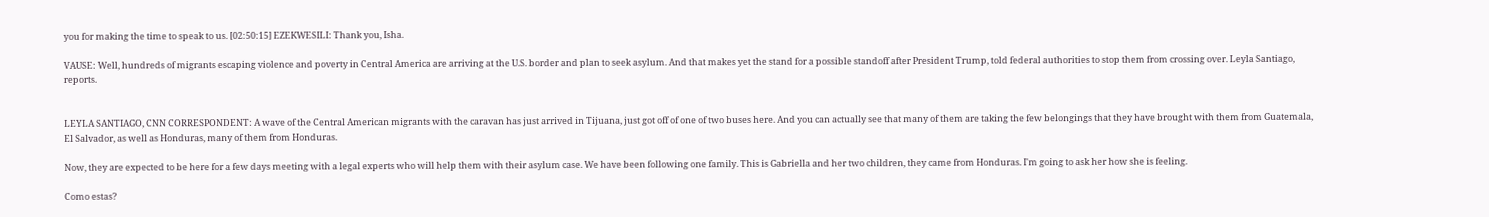you for making the time to speak to us. [02:50:15] EZEKWESILI: Thank you, Isha.

VAUSE: Well, hundreds of migrants escaping violence and poverty in Central America are arriving at the U.S. border and plan to seek asylum. And that makes yet the stand for a possible standoff after President Trump, told federal authorities to stop them from crossing over. Leyla Santiago, reports.


LEYLA SANTIAGO, CNN CORRESPONDENT: A wave of the Central American migrants with the caravan has just arrived in Tijuana, just got off of one of two buses here. And you can actually see that many of them are taking the few belongings that they have brought with them from Guatemala, El Salvador, as well as Honduras, many of them from Honduras.

Now, they are expected to be here for a few days meeting with a legal experts who will help them with their asylum case. We have been following one family. This is Gabriella and her two children, they came from Honduras. I'm going to ask her how she is feeling.

Como estas?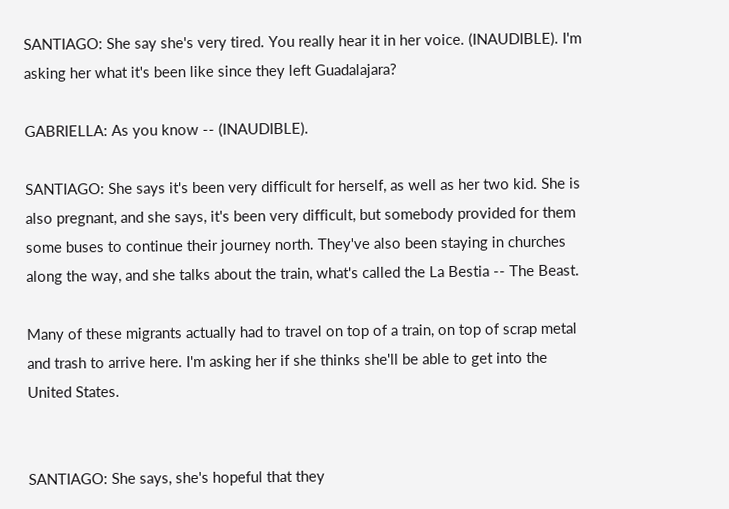SANTIAGO: She say she's very tired. You really hear it in her voice. (INAUDIBLE). I'm asking her what it's been like since they left Guadalajara?

GABRIELLA: As you know -- (INAUDIBLE).

SANTIAGO: She says it's been very difficult for herself, as well as her two kid. She is also pregnant, and she says, it's been very difficult, but somebody provided for them some buses to continue their journey north. They've also been staying in churches along the way, and she talks about the train, what's called the La Bestia -- The Beast.

Many of these migrants actually had to travel on top of a train, on top of scrap metal and trash to arrive here. I'm asking her if she thinks she'll be able to get into the United States.


SANTIAGO: She says, she's hopeful that they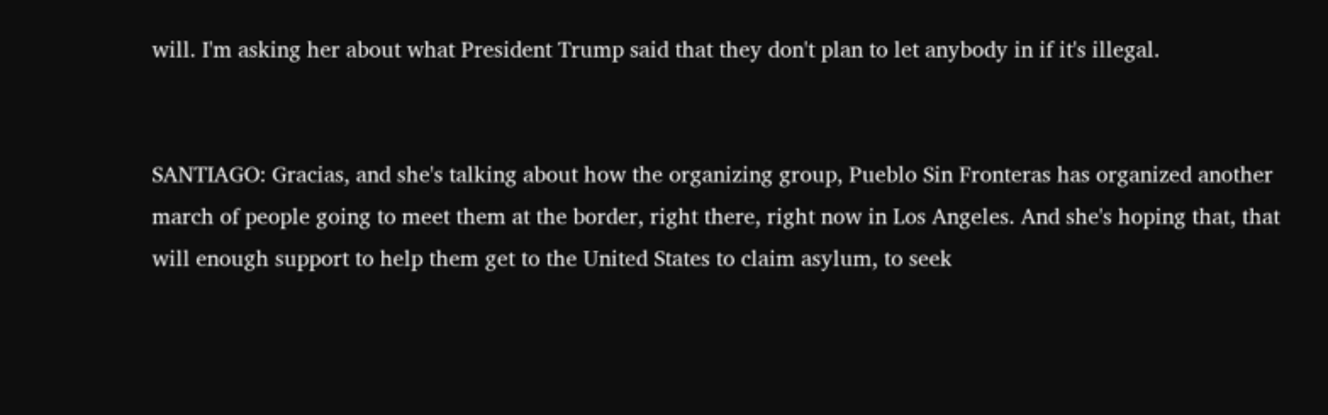will. I'm asking her about what President Trump said that they don't plan to let anybody in if it's illegal.


SANTIAGO: Gracias, and she's talking about how the organizing group, Pueblo Sin Fronteras has organized another march of people going to meet them at the border, right there, right now in Los Angeles. And she's hoping that, that will enough support to help them get to the United States to claim asylum, to seek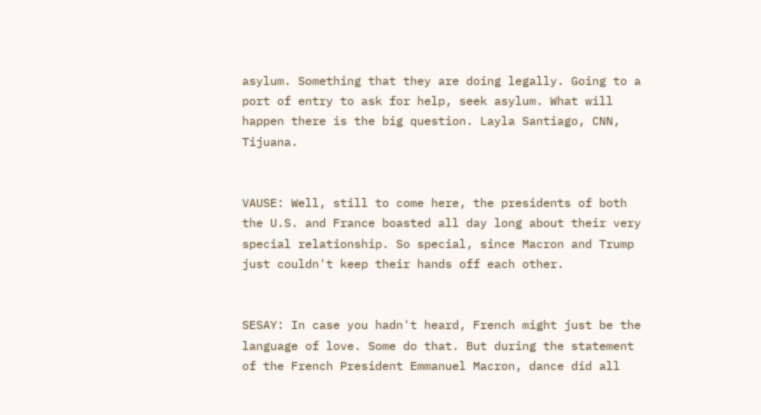asylum. Something that they are doing legally. Going to a port of entry to ask for help, seek asylum. What will happen there is the big question. Layla Santiago, CNN, Tijuana.


VAUSE: Well, still to come here, the presidents of both the U.S. and France boasted all day long about their very special relationship. So special, since Macron and Trump just couldn't keep their hands off each other.


SESAY: In case you hadn't heard, French might just be the language of love. Some do that. But during the statement of the French President Emmanuel Macron, dance did all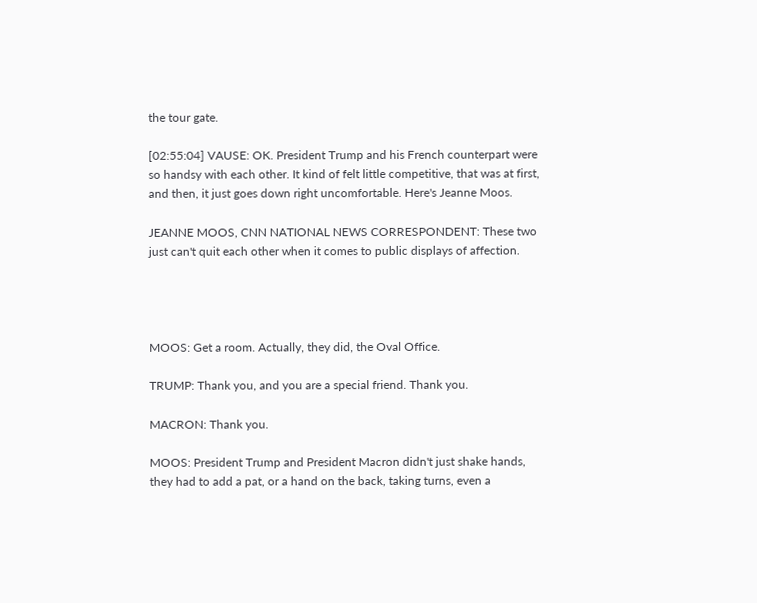the tour gate.

[02:55:04] VAUSE: OK. President Trump and his French counterpart were so handsy with each other. It kind of felt little competitive, that was at first, and then, it just goes down right uncomfortable. Here's Jeanne Moos.

JEANNE MOOS, CNN NATIONAL NEWS CORRESPONDENT: These two just can't quit each other when it comes to public displays of affection.




MOOS: Get a room. Actually, they did, the Oval Office.

TRUMP: Thank you, and you are a special friend. Thank you.

MACRON: Thank you.

MOOS: President Trump and President Macron didn't just shake hands, they had to add a pat, or a hand on the back, taking turns, even a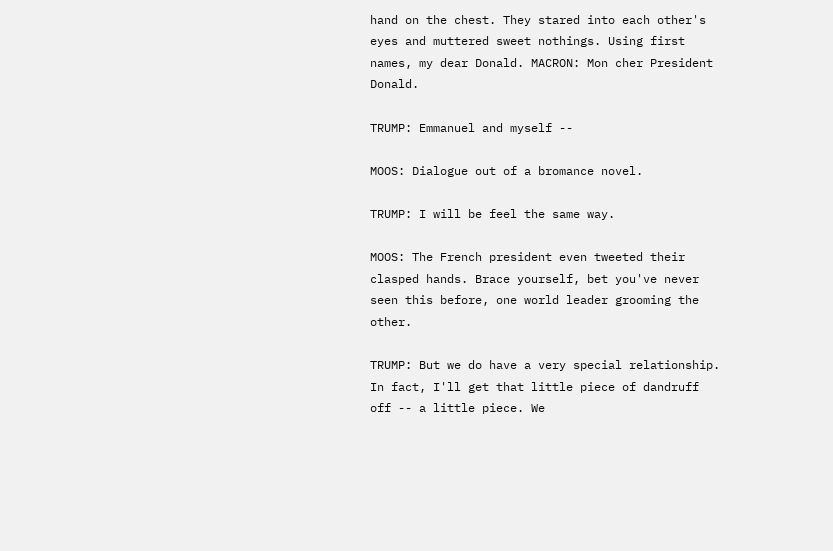hand on the chest. They stared into each other's eyes and muttered sweet nothings. Using first names, my dear Donald. MACRON: Mon cher President Donald.

TRUMP: Emmanuel and myself --

MOOS: Dialogue out of a bromance novel.

TRUMP: I will be feel the same way.

MOOS: The French president even tweeted their clasped hands. Brace yourself, bet you've never seen this before, one world leader grooming the other.

TRUMP: But we do have a very special relationship. In fact, I'll get that little piece of dandruff off -- a little piece. We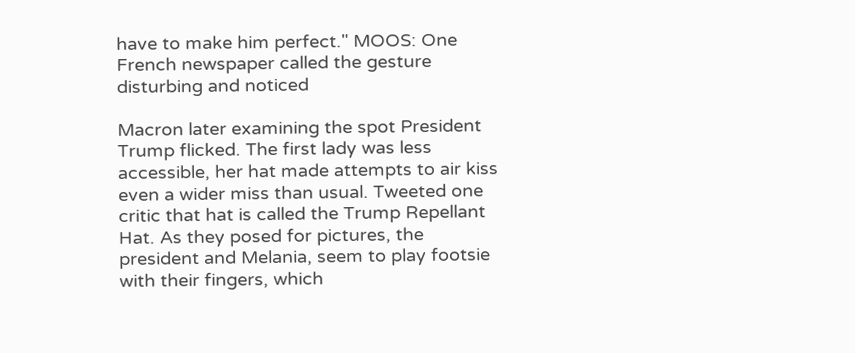have to make him perfect." MOOS: One French newspaper called the gesture disturbing and noticed

Macron later examining the spot President Trump flicked. The first lady was less accessible, her hat made attempts to air kiss even a wider miss than usual. Tweeted one critic that hat is called the Trump Repellant Hat. As they posed for pictures, the president and Melania, seem to play footsie with their fingers, which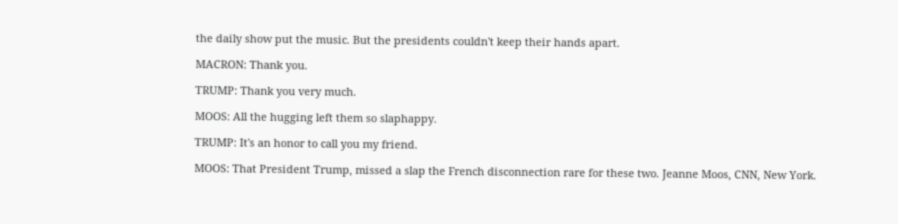the daily show put the music. But the presidents couldn't keep their hands apart.

MACRON: Thank you.

TRUMP: Thank you very much.

MOOS: All the hugging left them so slaphappy.

TRUMP: It's an honor to call you my friend.

MOOS: That President Trump, missed a slap the French disconnection rare for these two. Jeanne Moos, CNN, New York.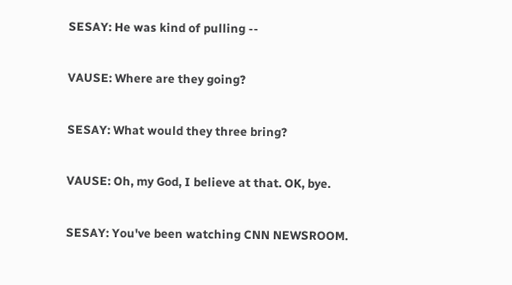SESAY: He was kind of pulling --

VAUSE: Where are they going?

SESAY: What would they three bring?

VAUSE: Oh, my God, I believe at that. OK, bye.

SESAY: You've been watching CNN NEWSROOM.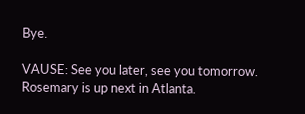Bye.

VAUSE: See you later, see you tomorrow. Rosemary is up next in Atlanta.